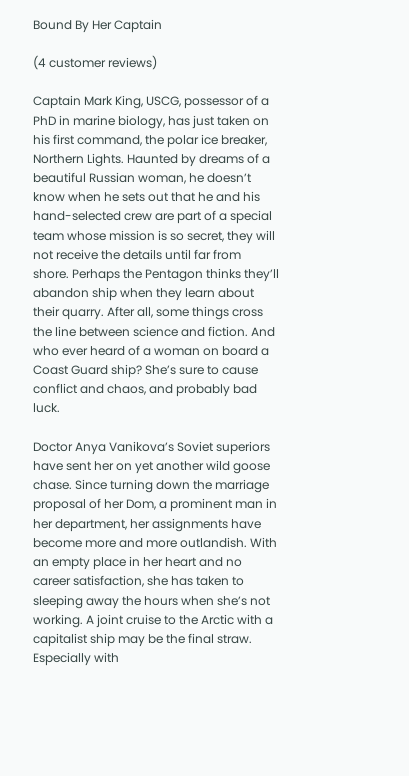Bound By Her Captain

(4 customer reviews)

Captain Mark King, USCG, possessor of a PhD in marine biology, has just taken on his first command, the polar ice breaker, Northern Lights. Haunted by dreams of a beautiful Russian woman, he doesn’t know when he sets out that he and his hand-selected crew are part of a special team whose mission is so secret, they will not receive the details until far from shore. Perhaps the Pentagon thinks they’ll abandon ship when they learn about their quarry. After all, some things cross the line between science and fiction. And who ever heard of a woman on board a Coast Guard ship? She’s sure to cause conflict and chaos, and probably bad luck.

Doctor Anya Vanikova’s Soviet superiors have sent her on yet another wild goose chase. Since turning down the marriage proposal of her Dom, a prominent man in her department, her assignments have become more and more outlandish. With an empty place in her heart and no career satisfaction, she has taken to sleeping away the hours when she’s not working. A joint cruise to the Arctic with a capitalist ship may be the final straw. Especially with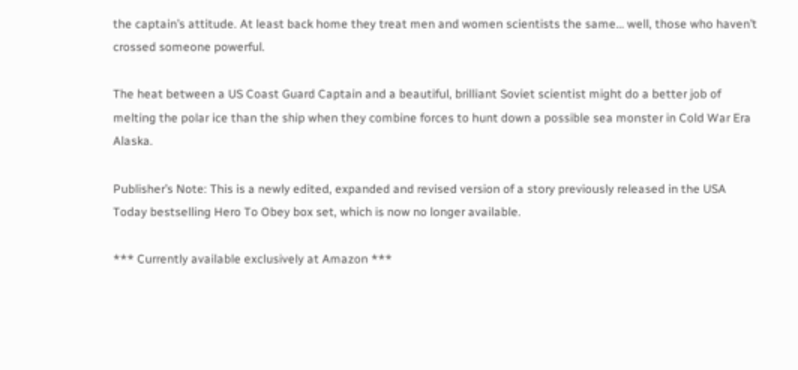the captain’s attitude. At least back home they treat men and women scientists the same… well, those who haven’t crossed someone powerful.

The heat between a US Coast Guard Captain and a beautiful, brilliant Soviet scientist might do a better job of melting the polar ice than the ship when they combine forces to hunt down a possible sea monster in Cold War Era Alaska.

Publisher’s Note: This is a newly edited, expanded and revised version of a story previously released in the USA Today bestselling Hero To Obey box set, which is now no longer available.

*** Currently available exclusively at Amazon ***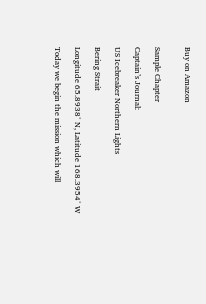Buy on Amazon


Sample Chapter

Captain’s Journal:

US Icebreaker Northern Lights

Bering Strait

Longitude 65.8938° N, Latitude 168.3954° W

Today we begin the mission which will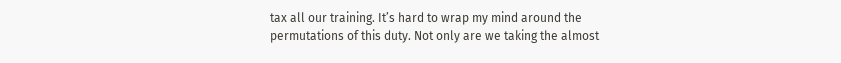tax all our training. It’s hard to wrap my mind around the permutations of this duty. Not only are we taking the almost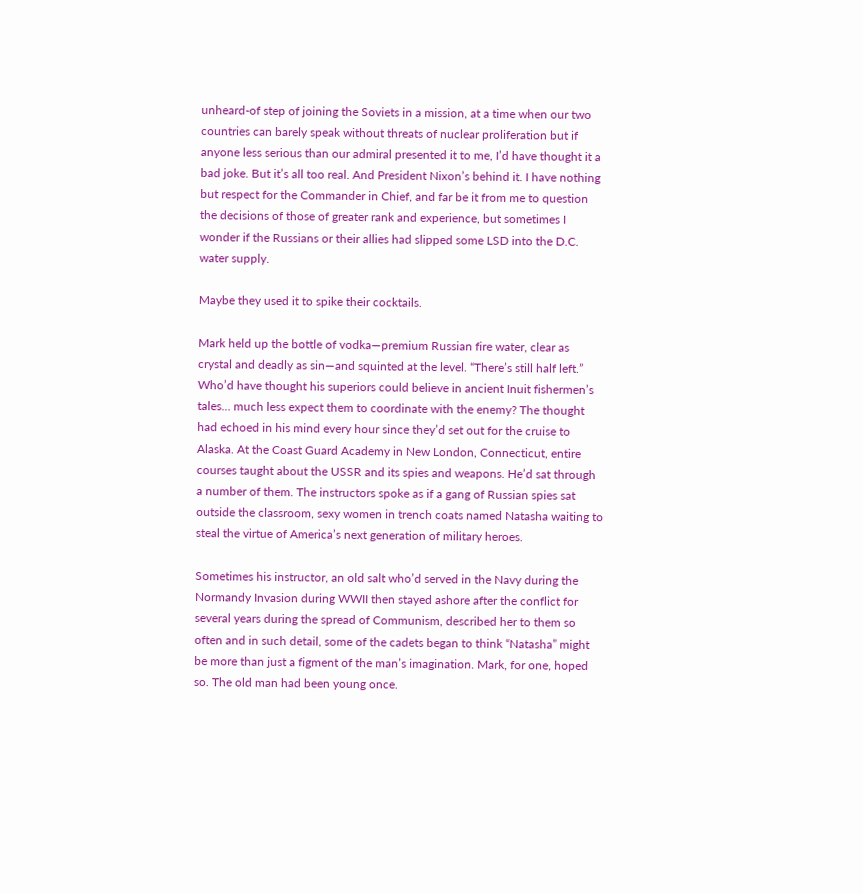unheard-of step of joining the Soviets in a mission, at a time when our two countries can barely speak without threats of nuclear proliferation but if anyone less serious than our admiral presented it to me, I’d have thought it a bad joke. But it’s all too real. And President Nixon’s behind it. I have nothing but respect for the Commander in Chief, and far be it from me to question the decisions of those of greater rank and experience, but sometimes I wonder if the Russians or their allies had slipped some LSD into the D.C. water supply.

Maybe they used it to spike their cocktails.

Mark held up the bottle of vodka—premium Russian fire water, clear as crystal and deadly as sin—and squinted at the level. “There’s still half left.” Who’d have thought his superiors could believe in ancient Inuit fishermen’s tales… much less expect them to coordinate with the enemy? The thought had echoed in his mind every hour since they’d set out for the cruise to Alaska. At the Coast Guard Academy in New London, Connecticut, entire courses taught about the USSR and its spies and weapons. He’d sat through a number of them. The instructors spoke as if a gang of Russian spies sat outside the classroom, sexy women in trench coats named Natasha waiting to steal the virtue of America’s next generation of military heroes.

Sometimes his instructor, an old salt who’d served in the Navy during the Normandy Invasion during WWII then stayed ashore after the conflict for several years during the spread of Communism, described her to them so often and in such detail, some of the cadets began to think “Natasha” might be more than just a figment of the man’s imagination. Mark, for one, hoped so. The old man had been young once.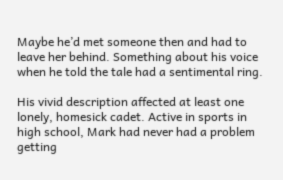Maybe he’d met someone then and had to leave her behind. Something about his voice when he told the tale had a sentimental ring.

His vivid description affected at least one lonely, homesick cadet. Active in sports in high school, Mark had never had a problem getting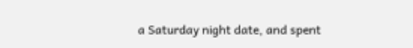a Saturday night date, and spent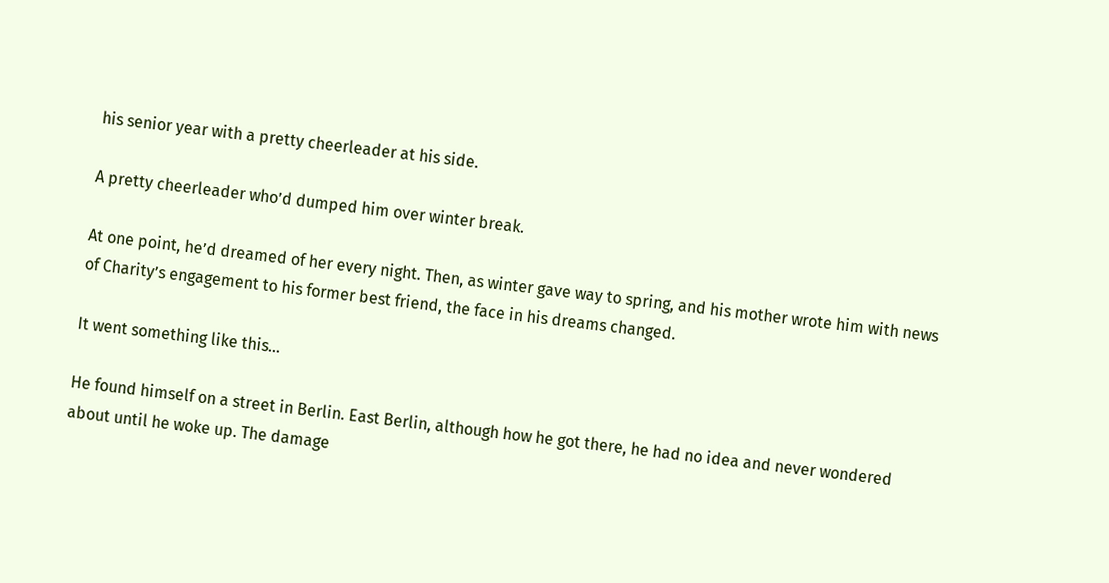his senior year with a pretty cheerleader at his side.

A pretty cheerleader who’d dumped him over winter break.

At one point, he’d dreamed of her every night. Then, as winter gave way to spring, and his mother wrote him with news of Charity’s engagement to his former best friend, the face in his dreams changed.

It went something like this…

He found himself on a street in Berlin. East Berlin, although how he got there, he had no idea and never wondered about until he woke up. The damage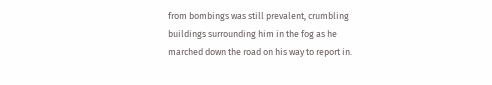from bombings was still prevalent, crumbling buildings surrounding him in the fog as he marched down the road on his way to report in.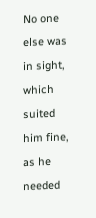No one else was in sight, which suited him fine, as he needed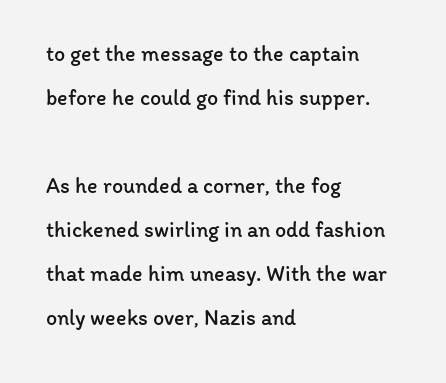to get the message to the captain before he could go find his supper.

As he rounded a corner, the fog thickened swirling in an odd fashion that made him uneasy. With the war only weeks over, Nazis and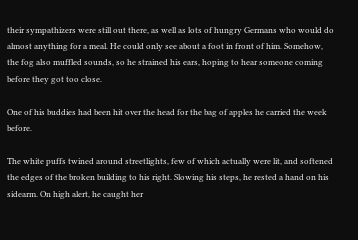their sympathizers were still out there, as well as lots of hungry Germans who would do almost anything for a meal. He could only see about a foot in front of him. Somehow, the fog also muffled sounds, so he strained his ears, hoping to hear someone coming before they got too close.

One of his buddies had been hit over the head for the bag of apples he carried the week before.

The white puffs twined around streetlights, few of which actually were lit, and softened the edges of the broken building to his right. Slowing his steps, he rested a hand on his sidearm. On high alert, he caught her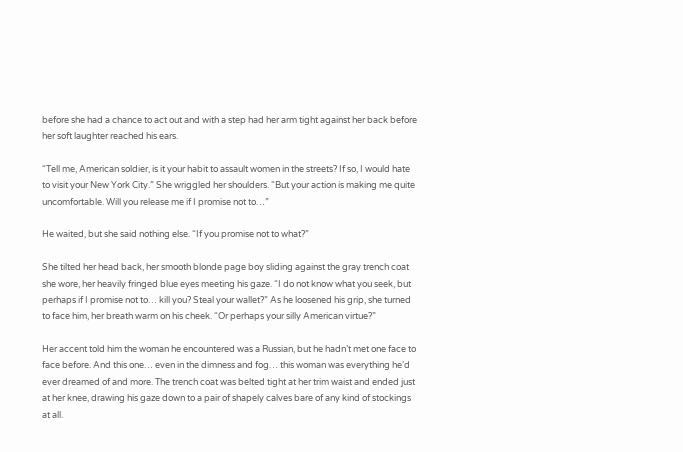before she had a chance to act out and with a step had her arm tight against her back before her soft laughter reached his ears.

“Tell me, American soldier, is it your habit to assault women in the streets? If so, I would hate to visit your New York City.” She wriggled her shoulders. “But your action is making me quite uncomfortable. Will you release me if I promise not to…”

He waited, but she said nothing else. “If you promise not to what?”

She tilted her head back, her smooth blonde page boy sliding against the gray trench coat she wore, her heavily fringed blue eyes meeting his gaze. “I do not know what you seek, but perhaps if I promise not to… kill you? Steal your wallet?” As he loosened his grip, she turned to face him, her breath warm on his cheek. “Or perhaps your silly American virtue?”

Her accent told him the woman he encountered was a Russian, but he hadn’t met one face to face before. And this one… even in the dimness and fog… this woman was everything he’d ever dreamed of and more. The trench coat was belted tight at her trim waist and ended just at her knee, drawing his gaze down to a pair of shapely calves bare of any kind of stockings at all.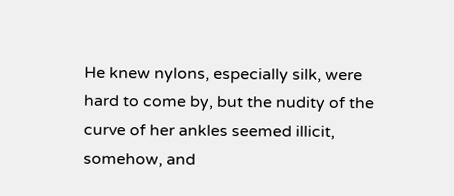He knew nylons, especially silk, were hard to come by, but the nudity of the curve of her ankles seemed illicit, somehow, and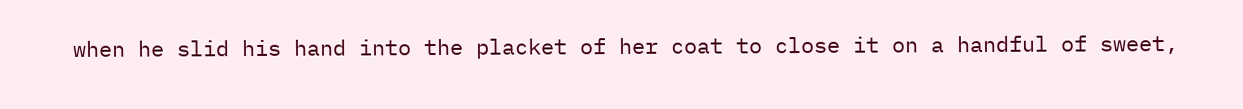when he slid his hand into the placket of her coat to close it on a handful of sweet,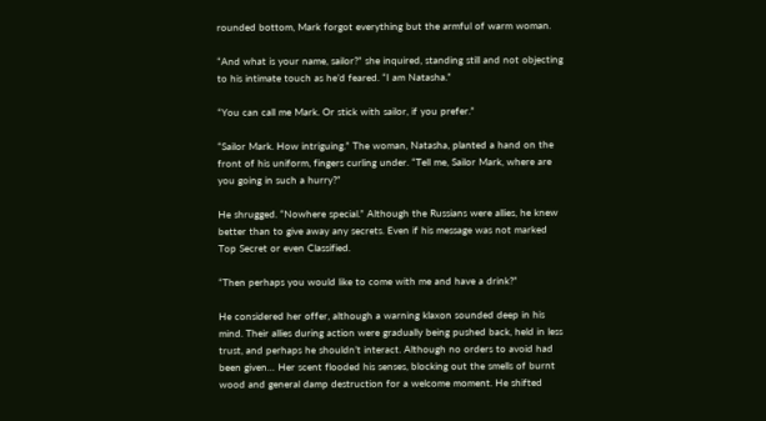rounded bottom, Mark forgot everything but the armful of warm woman.

“And what is your name, sailor?” she inquired, standing still and not objecting to his intimate touch as he’d feared. “I am Natasha.”

“You can call me Mark. Or stick with sailor, if you prefer.”

“Sailor Mark. How intriguing.” The woman, Natasha, planted a hand on the front of his uniform, fingers curling under. “Tell me, Sailor Mark, where are you going in such a hurry?”

He shrugged. “Nowhere special.” Although the Russians were allies, he knew better than to give away any secrets. Even if his message was not marked Top Secret or even Classified.

“Then perhaps you would like to come with me and have a drink?”

He considered her offer, although a warning klaxon sounded deep in his mind. Their allies during action were gradually being pushed back, held in less trust, and perhaps he shouldn’t interact. Although no orders to avoid had been given… Her scent flooded his senses, blocking out the smells of burnt wood and general damp destruction for a welcome moment. He shifted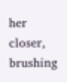her closer, brushing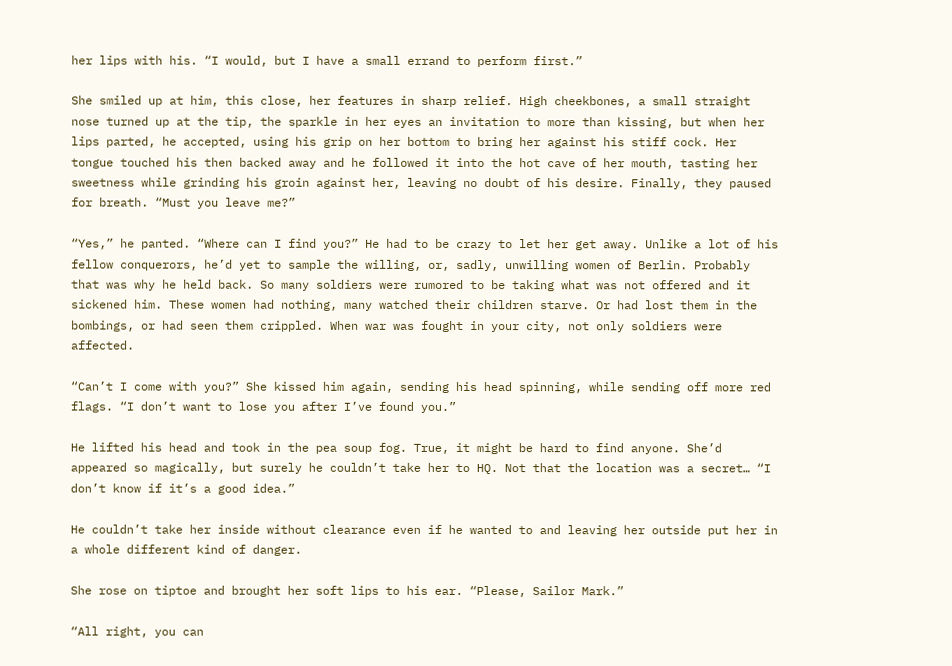her lips with his. “I would, but I have a small errand to perform first.”

She smiled up at him, this close, her features in sharp relief. High cheekbones, a small straight nose turned up at the tip, the sparkle in her eyes an invitation to more than kissing, but when her lips parted, he accepted, using his grip on her bottom to bring her against his stiff cock. Her tongue touched his then backed away and he followed it into the hot cave of her mouth, tasting her sweetness while grinding his groin against her, leaving no doubt of his desire. Finally, they paused for breath. “Must you leave me?”

“Yes,” he panted. “Where can I find you?” He had to be crazy to let her get away. Unlike a lot of his fellow conquerors, he’d yet to sample the willing, or, sadly, unwilling women of Berlin. Probably that was why he held back. So many soldiers were rumored to be taking what was not offered and it sickened him. These women had nothing, many watched their children starve. Or had lost them in the bombings, or had seen them crippled. When war was fought in your city, not only soldiers were affected.

“Can’t I come with you?” She kissed him again, sending his head spinning, while sending off more red flags. “I don’t want to lose you after I’ve found you.”

He lifted his head and took in the pea soup fog. True, it might be hard to find anyone. She’d appeared so magically, but surely he couldn’t take her to HQ. Not that the location was a secret… “I don’t know if it’s a good idea.”

He couldn’t take her inside without clearance even if he wanted to and leaving her outside put her in a whole different kind of danger.

She rose on tiptoe and brought her soft lips to his ear. “Please, Sailor Mark.”

“All right, you can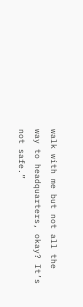walk with me but not all the way to headquarters, okay? It’s not safe.”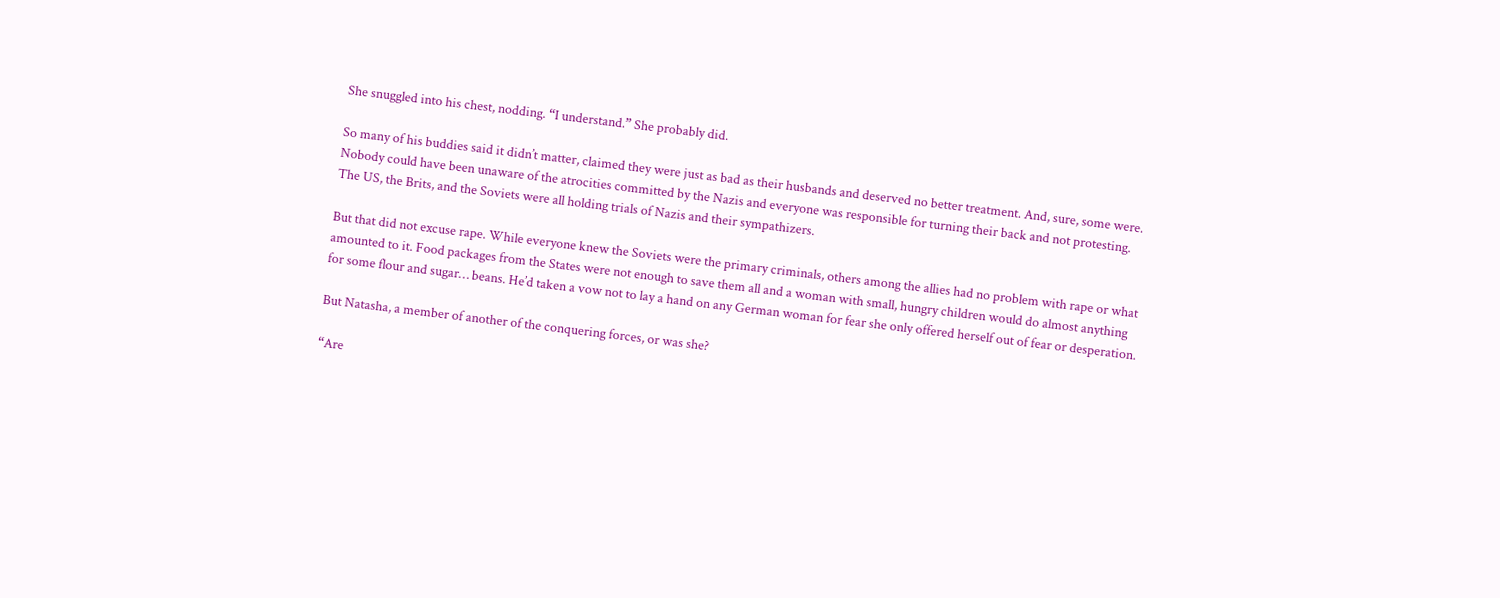She snuggled into his chest, nodding. “I understand.” She probably did.

So many of his buddies said it didn’t matter, claimed they were just as bad as their husbands and deserved no better treatment. And, sure, some were. Nobody could have been unaware of the atrocities committed by the Nazis and everyone was responsible for turning their back and not protesting. The US, the Brits, and the Soviets were all holding trials of Nazis and their sympathizers.

But that did not excuse rape. While everyone knew the Soviets were the primary criminals, others among the allies had no problem with rape or what amounted to it. Food packages from the States were not enough to save them all and a woman with small, hungry children would do almost anything for some flour and sugar… beans. He’d taken a vow not to lay a hand on any German woman for fear she only offered herself out of fear or desperation.

But Natasha, a member of another of the conquering forces, or was she?

“Are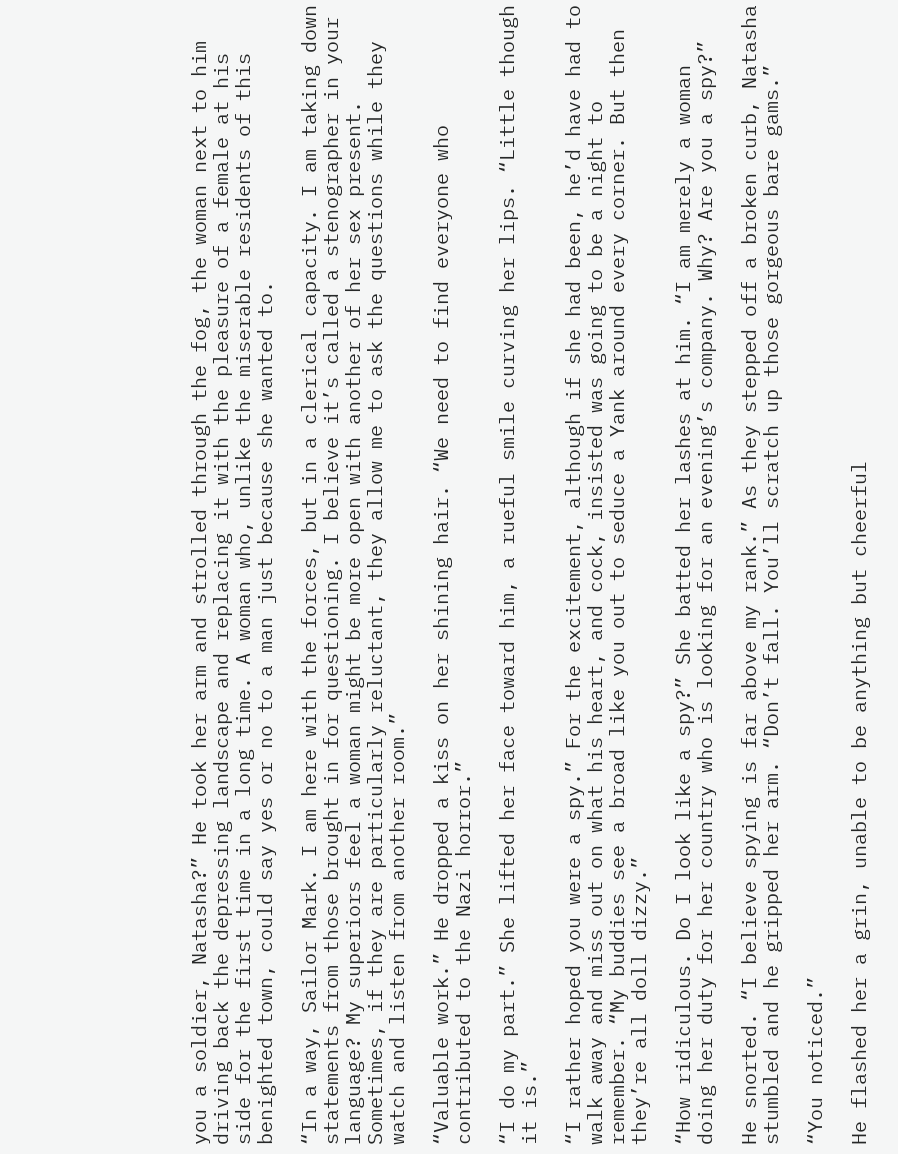you a soldier, Natasha?” He took her arm and strolled through the fog, the woman next to him driving back the depressing landscape and replacing it with the pleasure of a female at his side for the first time in a long time. A woman who, unlike the miserable residents of this benighted town, could say yes or no to a man just because she wanted to.

“In a way, Sailor Mark. I am here with the forces, but in a clerical capacity. I am taking down statements from those brought in for questioning. I believe it’s called a stenographer in your language? My superiors feel a woman might be more open with another of her sex present. Sometimes, if they are particularly reluctant, they allow me to ask the questions while they watch and listen from another room.”

“Valuable work.” He dropped a kiss on her shining hair. “We need to find everyone who contributed to the Nazi horror.”

“I do my part.” She lifted her face toward him, a rueful smile curving her lips. “Little though it is.”

“I rather hoped you were a spy.” For the excitement, although if she had been, he’d have had to walk away and miss out on what his heart, and cock, insisted was going to be a night to remember. “My buddies see a broad like you out to seduce a Yank around every corner. But then they’re all doll dizzy.”

“How ridiculous. Do I look like a spy?” She batted her lashes at him. “I am merely a woman doing her duty for her country who is looking for an evening’s company. Why? Are you a spy?”

He snorted. “I believe spying is far above my rank.” As they stepped off a broken curb, Natasha stumbled and he gripped her arm. “Don’t fall. You’ll scratch up those gorgeous bare gams.”

“You noticed.”

He flashed her a grin, unable to be anything but cheerful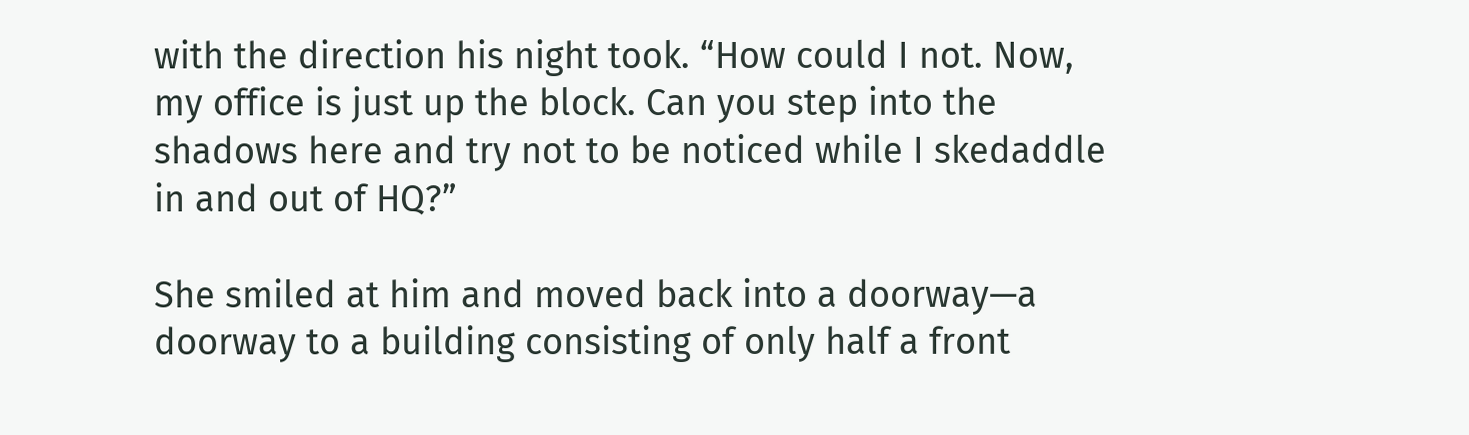with the direction his night took. “How could I not. Now, my office is just up the block. Can you step into the shadows here and try not to be noticed while I skedaddle in and out of HQ?”

She smiled at him and moved back into a doorway—a doorway to a building consisting of only half a front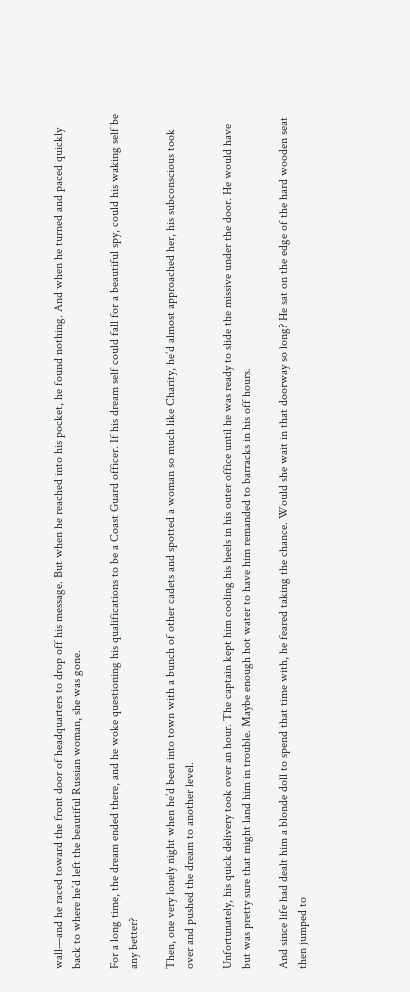wall—and he raced toward the front door of headquarters to drop off his message. But when he reached into his pocket, he found nothing. And when he turned and paced quickly back to where he’d left the beautiful Russian woman, she was gone.

For a long time, the dream ended there, and he woke questioning his qualifications to be a Coast Guard officer. If his dream self could fall for a beautiful spy, could his waking self be any better?

Then, one very lonely night when he’d been into town with a bunch of other cadets and spotted a woman so much like Charity, he’d almost approached her, his subconscious took over and pushed the dream to another level.

Unfortunately, his quick delivery took over an hour. The captain kept him cooling his heels in his outer office until he was ready to slide the missive under the door. He would have but was pretty sure that might land him in trouble. Maybe enough hot water to have him remanded to barracks in his off hours.

And since life had dealt him a blonde doll to spend that time with, he feared taking the chance. Would she wait in that doorway so long? He sat on the edge of the hard wooden seat then jumped to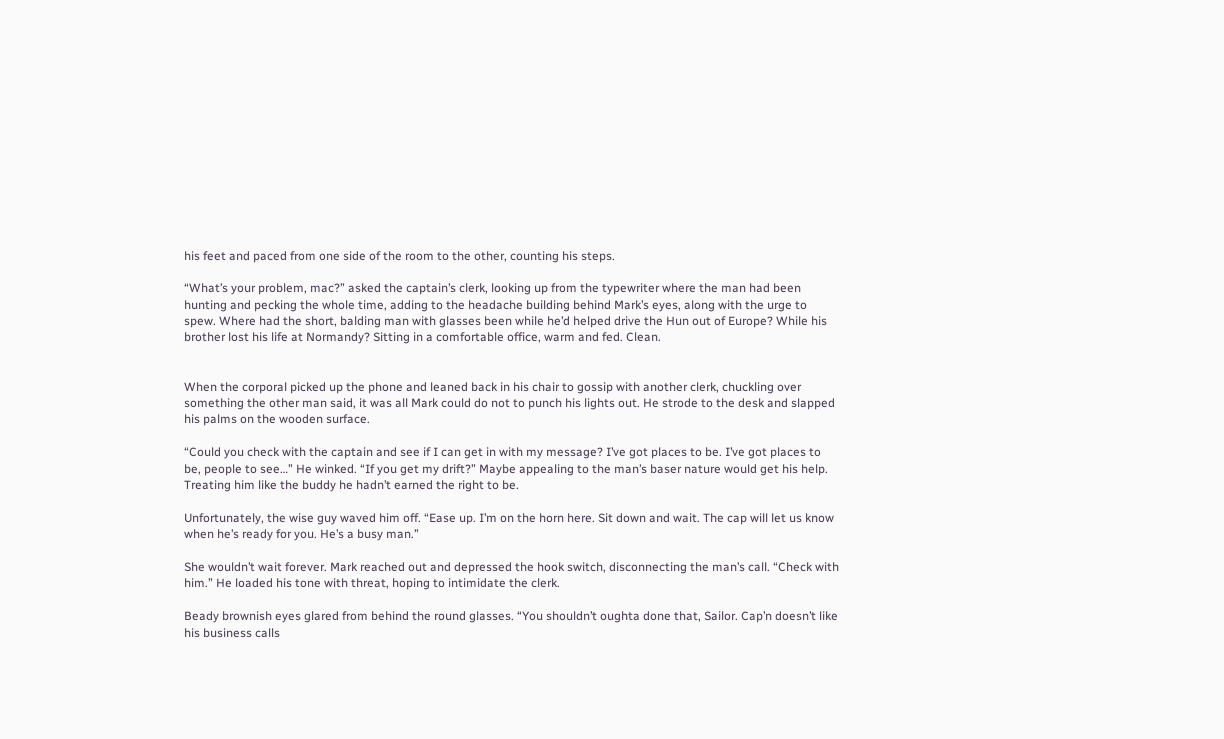his feet and paced from one side of the room to the other, counting his steps.

“What’s your problem, mac?” asked the captain’s clerk, looking up from the typewriter where the man had been hunting and pecking the whole time, adding to the headache building behind Mark’s eyes, along with the urge to spew. Where had the short, balding man with glasses been while he’d helped drive the Hun out of Europe? While his brother lost his life at Normandy? Sitting in a comfortable office, warm and fed. Clean.


When the corporal picked up the phone and leaned back in his chair to gossip with another clerk, chuckling over something the other man said, it was all Mark could do not to punch his lights out. He strode to the desk and slapped his palms on the wooden surface.

“Could you check with the captain and see if I can get in with my message? I’ve got places to be. I’ve got places to be, people to see…” He winked. “If you get my drift?” Maybe appealing to the man’s baser nature would get his help. Treating him like the buddy he hadn’t earned the right to be.

Unfortunately, the wise guy waved him off. “Ease up. I’m on the horn here. Sit down and wait. The cap will let us know when he’s ready for you. He’s a busy man.”

She wouldn’t wait forever. Mark reached out and depressed the hook switch, disconnecting the man’s call. “Check with him.” He loaded his tone with threat, hoping to intimidate the clerk.

Beady brownish eyes glared from behind the round glasses. “You shouldn’t oughta done that, Sailor. Cap’n doesn’t like his business calls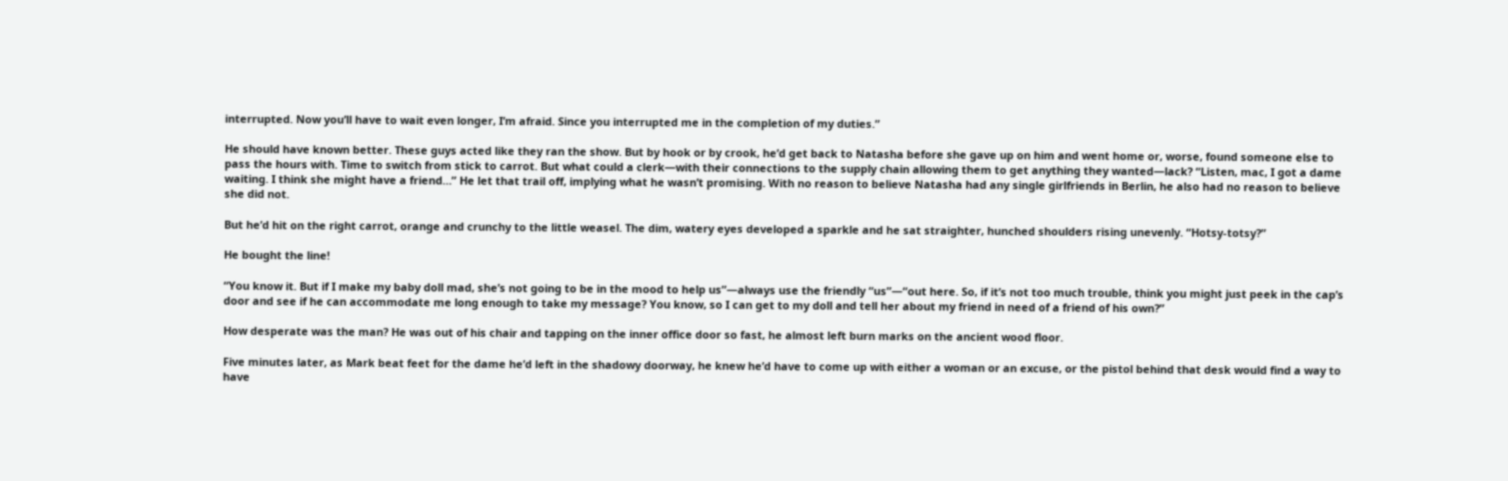interrupted. Now you’ll have to wait even longer, I’m afraid. Since you interrupted me in the completion of my duties.”

He should have known better. These guys acted like they ran the show. But by hook or by crook, he’d get back to Natasha before she gave up on him and went home or, worse, found someone else to pass the hours with. Time to switch from stick to carrot. But what could a clerk—with their connections to the supply chain allowing them to get anything they wanted—lack? “Listen, mac, I got a dame waiting. I think she might have a friend…” He let that trail off, implying what he wasn’t promising. With no reason to believe Natasha had any single girlfriends in Berlin, he also had no reason to believe she did not.

But he’d hit on the right carrot, orange and crunchy to the little weasel. The dim, watery eyes developed a sparkle and he sat straighter, hunched shoulders rising unevenly. “Hotsy-totsy?”

He bought the line!

“You know it. But if I make my baby doll mad, she’s not going to be in the mood to help us”—always use the friendly “us”—“out here. So, if it’s not too much trouble, think you might just peek in the cap’s door and see if he can accommodate me long enough to take my message? You know, so I can get to my doll and tell her about my friend in need of a friend of his own?”

How desperate was the man? He was out of his chair and tapping on the inner office door so fast, he almost left burn marks on the ancient wood floor.

Five minutes later, as Mark beat feet for the dame he’d left in the shadowy doorway, he knew he’d have to come up with either a woman or an excuse, or the pistol behind that desk would find a way to have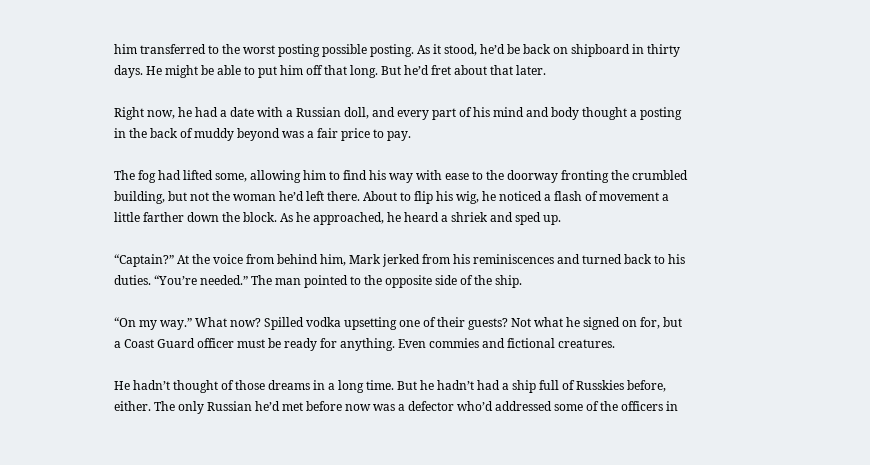him transferred to the worst posting possible posting. As it stood, he’d be back on shipboard in thirty days. He might be able to put him off that long. But he’d fret about that later.

Right now, he had a date with a Russian doll, and every part of his mind and body thought a posting in the back of muddy beyond was a fair price to pay.

The fog had lifted some, allowing him to find his way with ease to the doorway fronting the crumbled building, but not the woman he’d left there. About to flip his wig, he noticed a flash of movement a little farther down the block. As he approached, he heard a shriek and sped up.

“Captain?” At the voice from behind him, Mark jerked from his reminiscences and turned back to his duties. “You’re needed.” The man pointed to the opposite side of the ship.

“On my way.” What now? Spilled vodka upsetting one of their guests? Not what he signed on for, but a Coast Guard officer must be ready for anything. Even commies and fictional creatures.

He hadn’t thought of those dreams in a long time. But he hadn’t had a ship full of Russkies before, either. The only Russian he’d met before now was a defector who’d addressed some of the officers in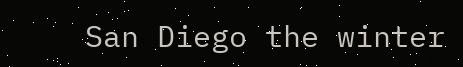San Diego the winter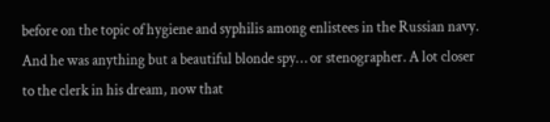before on the topic of hygiene and syphilis among enlistees in the Russian navy. And he was anything but a beautiful blonde spy… or stenographer. A lot closer to the clerk in his dream, now that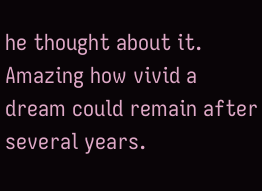he thought about it. Amazing how vivid a dream could remain after several years.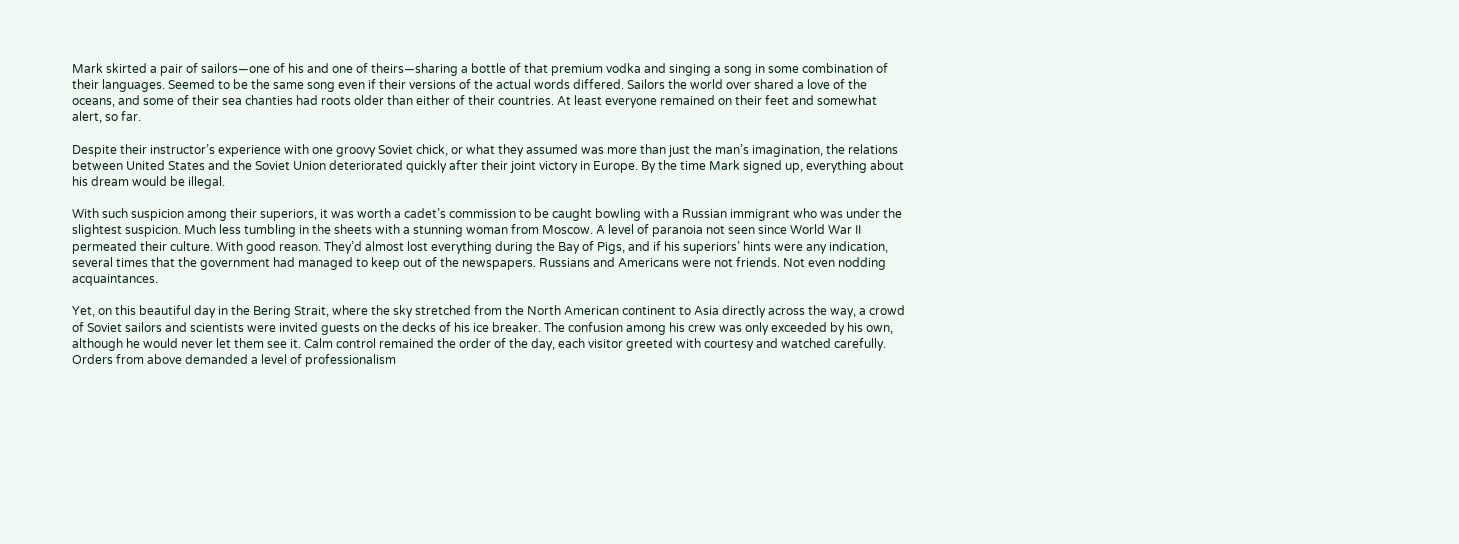Mark skirted a pair of sailors—one of his and one of theirs—sharing a bottle of that premium vodka and singing a song in some combination of their languages. Seemed to be the same song even if their versions of the actual words differed. Sailors the world over shared a love of the oceans, and some of their sea chanties had roots older than either of their countries. At least everyone remained on their feet and somewhat alert, so far.

Despite their instructor’s experience with one groovy Soviet chick, or what they assumed was more than just the man’s imagination, the relations between United States and the Soviet Union deteriorated quickly after their joint victory in Europe. By the time Mark signed up, everything about his dream would be illegal.

With such suspicion among their superiors, it was worth a cadet’s commission to be caught bowling with a Russian immigrant who was under the slightest suspicion. Much less tumbling in the sheets with a stunning woman from Moscow. A level of paranoia not seen since World War II permeated their culture. With good reason. They’d almost lost everything during the Bay of Pigs, and if his superiors’ hints were any indication, several times that the government had managed to keep out of the newspapers. Russians and Americans were not friends. Not even nodding acquaintances.

Yet, on this beautiful day in the Bering Strait, where the sky stretched from the North American continent to Asia directly across the way, a crowd of Soviet sailors and scientists were invited guests on the decks of his ice breaker. The confusion among his crew was only exceeded by his own, although he would never let them see it. Calm control remained the order of the day, each visitor greeted with courtesy and watched carefully. Orders from above demanded a level of professionalism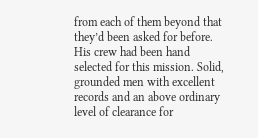from each of them beyond that they’d been asked for before. His crew had been hand selected for this mission. Solid, grounded men with excellent records and an above ordinary level of clearance for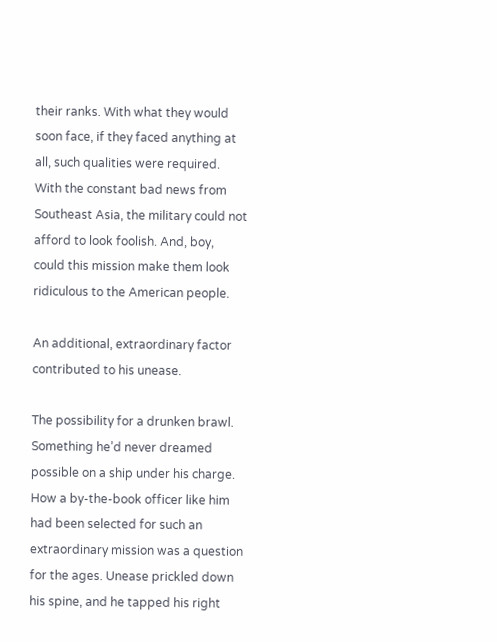their ranks. With what they would soon face, if they faced anything at all, such qualities were required. With the constant bad news from Southeast Asia, the military could not afford to look foolish. And, boy, could this mission make them look ridiculous to the American people.

An additional, extraordinary factor contributed to his unease.

The possibility for a drunken brawl. Something he’d never dreamed possible on a ship under his charge. How a by-the-book officer like him had been selected for such an extraordinary mission was a question for the ages. Unease prickled down his spine, and he tapped his right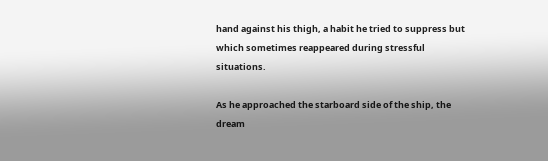hand against his thigh, a habit he tried to suppress but which sometimes reappeared during stressful situations.

As he approached the starboard side of the ship, the dream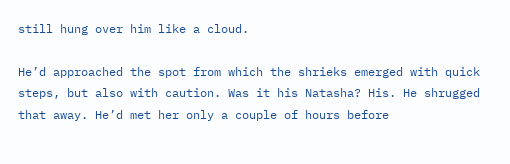still hung over him like a cloud.

He’d approached the spot from which the shrieks emerged with quick steps, but also with caution. Was it his Natasha? His. He shrugged that away. He’d met her only a couple of hours before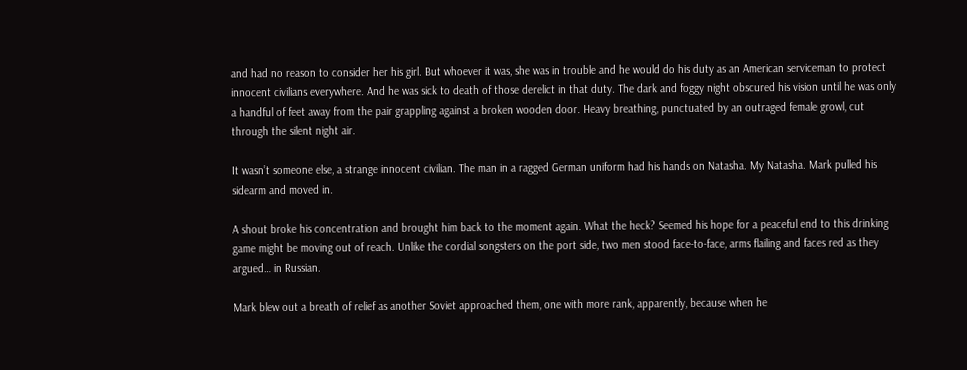and had no reason to consider her his girl. But whoever it was, she was in trouble and he would do his duty as an American serviceman to protect innocent civilians everywhere. And he was sick to death of those derelict in that duty. The dark and foggy night obscured his vision until he was only a handful of feet away from the pair grappling against a broken wooden door. Heavy breathing, punctuated by an outraged female growl, cut through the silent night air.

It wasn’t someone else, a strange innocent civilian. The man in a ragged German uniform had his hands on Natasha. My Natasha. Mark pulled his sidearm and moved in.

A shout broke his concentration and brought him back to the moment again. What the heck? Seemed his hope for a peaceful end to this drinking game might be moving out of reach. Unlike the cordial songsters on the port side, two men stood face-to-face, arms flailing and faces red as they argued… in Russian.

Mark blew out a breath of relief as another Soviet approached them, one with more rank, apparently, because when he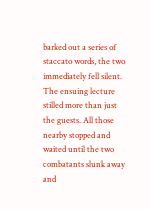barked out a series of staccato words, the two immediately fell silent. The ensuing lecture stilled more than just the guests. All those nearby stopped and waited until the two combatants slunk away and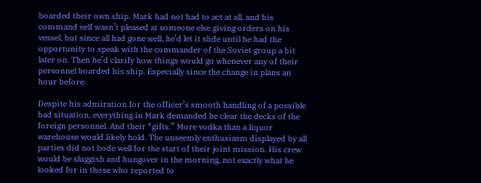boarded their own ship. Mark had not had to act at all, and his command self wasn’t pleased at someone else giving orders on his vessel, but since all had gone well, he’d let it slide until he had the opportunity to speak with the commander of the Soviet group a bit later on. Then he’d clarify how things would go whenever any of their personnel boarded his ship. Especially since the change in plans an hour before.

Despite his admiration for the officer’s smooth handling of a possible bad situation, everything in Mark demanded he clear the decks of the foreign personnel. And their “gifts.” More vodka than a liquor warehouse would likely hold. The unseemly enthusiasm displayed by all parties did not bode well for the start of their joint mission. His crew would be sluggish and hungover in the morning, not exactly what he looked for in those who reported to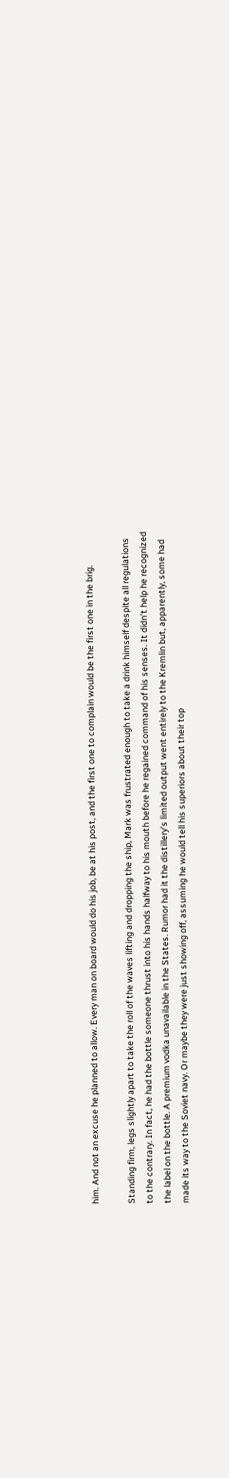him. And not an excuse he planned to allow. Every man on board would do his job, be at his post, and the first one to complain would be the first one in the brig.

Standing firm, legs slightly apart to take the roll of the waves lifting and dropping the ship, Mark was frustrated enough to take a drink himself despite all regulations to the contrary. In fact, he had the bottle someone thrust into his hands halfway to his mouth before he regained command of his senses. It didn’t help he recognized the label on the bottle. A premium vodka unavailable in the States. Rumor had it the distillery’s limited output went entirely to the Kremlin but, apparently, some had made its way to the Soviet navy. Or maybe they were just showing off, assuming he would tell his superiors about their top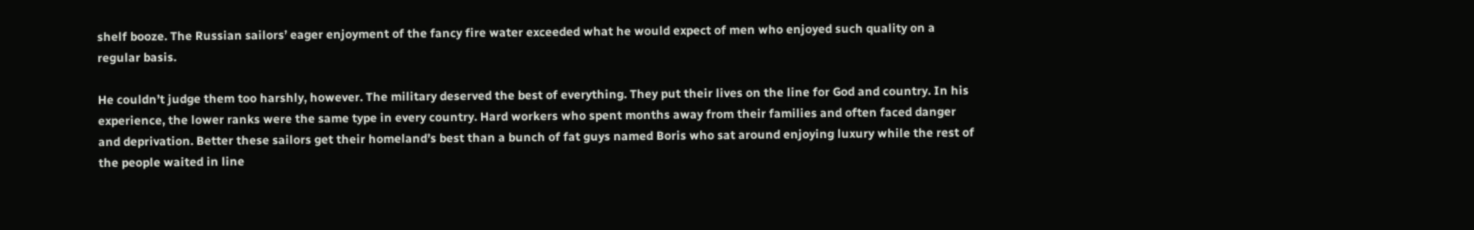shelf booze. The Russian sailors’ eager enjoyment of the fancy fire water exceeded what he would expect of men who enjoyed such quality on a regular basis.

He couldn’t judge them too harshly, however. The military deserved the best of everything. They put their lives on the line for God and country. In his experience, the lower ranks were the same type in every country. Hard workers who spent months away from their families and often faced danger and deprivation. Better these sailors get their homeland’s best than a bunch of fat guys named Boris who sat around enjoying luxury while the rest of the people waited in line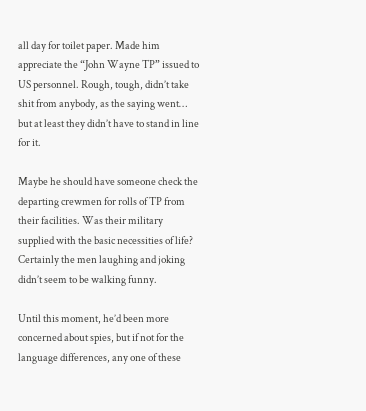all day for toilet paper. Made him appreciate the “John Wayne TP” issued to US personnel. Rough, tough, didn’t take shit from anybody, as the saying went… but at least they didn’t have to stand in line for it.

Maybe he should have someone check the departing crewmen for rolls of TP from their facilities. Was their military supplied with the basic necessities of life? Certainly the men laughing and joking didn’t seem to be walking funny.

Until this moment, he’d been more concerned about spies, but if not for the language differences, any one of these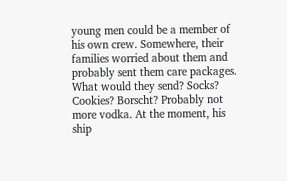young men could be a member of his own crew. Somewhere, their families worried about them and probably sent them care packages. What would they send? Socks? Cookies? Borscht? Probably not more vodka. At the moment, his ship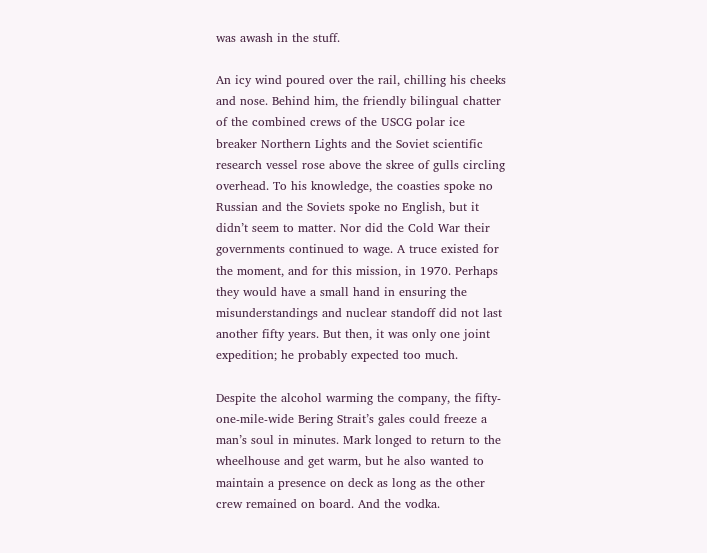was awash in the stuff.

An icy wind poured over the rail, chilling his cheeks and nose. Behind him, the friendly bilingual chatter of the combined crews of the USCG polar ice breaker Northern Lights and the Soviet scientific research vessel rose above the skree of gulls circling overhead. To his knowledge, the coasties spoke no Russian and the Soviets spoke no English, but it didn’t seem to matter. Nor did the Cold War their governments continued to wage. A truce existed for the moment, and for this mission, in 1970. Perhaps they would have a small hand in ensuring the misunderstandings and nuclear standoff did not last another fifty years. But then, it was only one joint expedition; he probably expected too much.

Despite the alcohol warming the company, the fifty-one-mile-wide Bering Strait’s gales could freeze a man’s soul in minutes. Mark longed to return to the wheelhouse and get warm, but he also wanted to maintain a presence on deck as long as the other crew remained on board. And the vodka.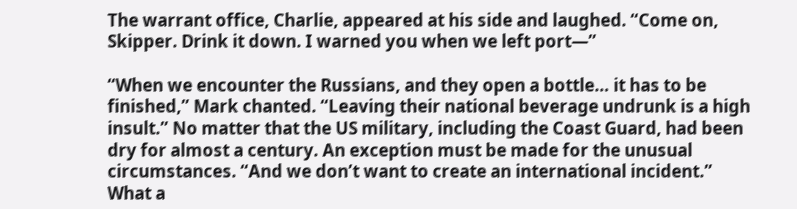The warrant office, Charlie, appeared at his side and laughed. “Come on, Skipper. Drink it down. I warned you when we left port—”

“When we encounter the Russians, and they open a bottle… it has to be finished,” Mark chanted. “Leaving their national beverage undrunk is a high insult.” No matter that the US military, including the Coast Guard, had been dry for almost a century. An exception must be made for the unusual circumstances. “And we don’t want to create an international incident.” What a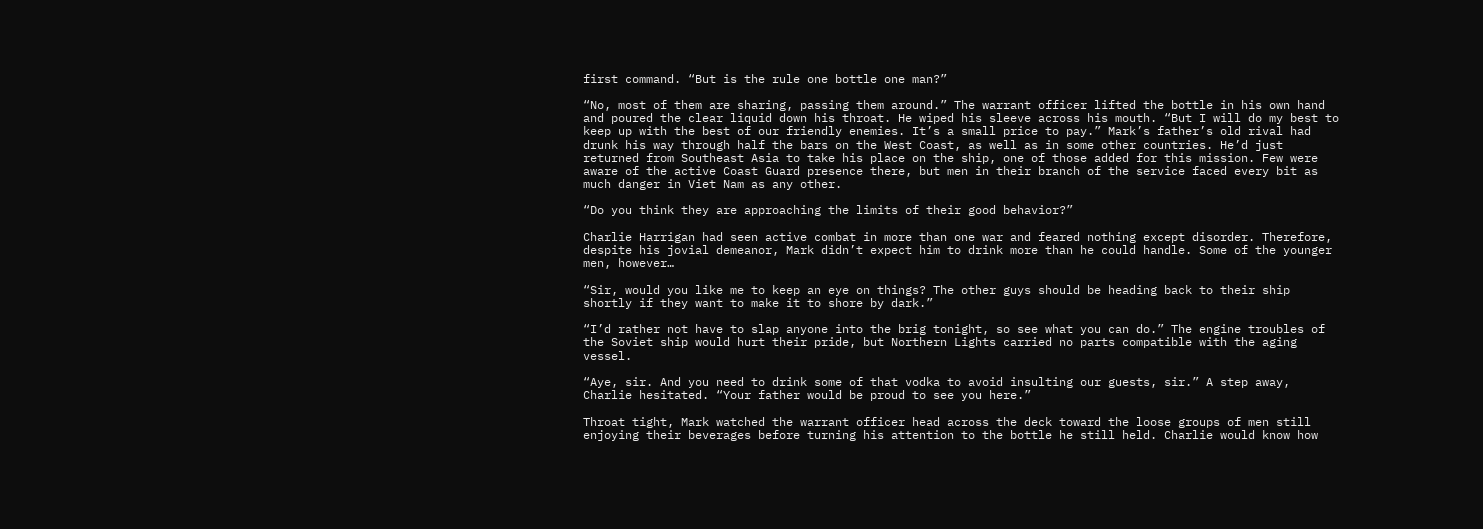first command. “But is the rule one bottle one man?”

“No, most of them are sharing, passing them around.” The warrant officer lifted the bottle in his own hand and poured the clear liquid down his throat. He wiped his sleeve across his mouth. “But I will do my best to keep up with the best of our friendly enemies. It’s a small price to pay.” Mark’s father’s old rival had drunk his way through half the bars on the West Coast, as well as in some other countries. He’d just returned from Southeast Asia to take his place on the ship, one of those added for this mission. Few were aware of the active Coast Guard presence there, but men in their branch of the service faced every bit as much danger in Viet Nam as any other.

“Do you think they are approaching the limits of their good behavior?”

Charlie Harrigan had seen active combat in more than one war and feared nothing except disorder. Therefore, despite his jovial demeanor, Mark didn’t expect him to drink more than he could handle. Some of the younger men, however…

“Sir, would you like me to keep an eye on things? The other guys should be heading back to their ship shortly if they want to make it to shore by dark.”

“I’d rather not have to slap anyone into the brig tonight, so see what you can do.” The engine troubles of the Soviet ship would hurt their pride, but Northern Lights carried no parts compatible with the aging vessel.

“Aye, sir. And you need to drink some of that vodka to avoid insulting our guests, sir.” A step away, Charlie hesitated. “Your father would be proud to see you here.”

Throat tight, Mark watched the warrant officer head across the deck toward the loose groups of men still enjoying their beverages before turning his attention to the bottle he still held. Charlie would know how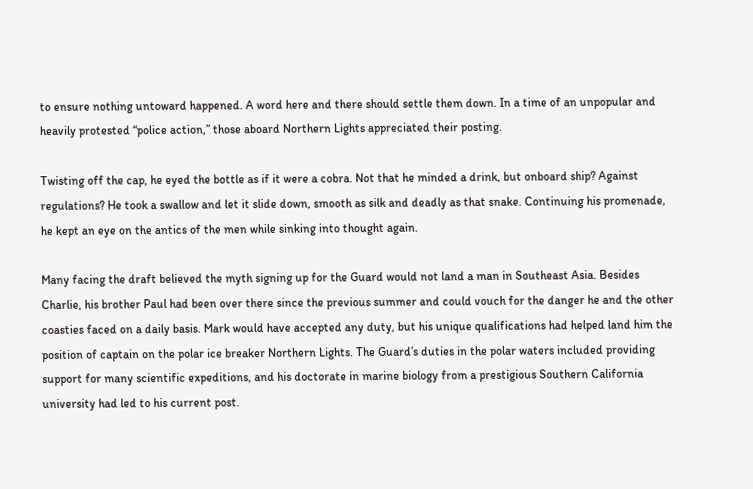to ensure nothing untoward happened. A word here and there should settle them down. In a time of an unpopular and heavily protested “police action,” those aboard Northern Lights appreciated their posting.

Twisting off the cap, he eyed the bottle as if it were a cobra. Not that he minded a drink, but onboard ship? Against regulations? He took a swallow and let it slide down, smooth as silk and deadly as that snake. Continuing his promenade, he kept an eye on the antics of the men while sinking into thought again.

Many facing the draft believed the myth signing up for the Guard would not land a man in Southeast Asia. Besides Charlie, his brother Paul had been over there since the previous summer and could vouch for the danger he and the other coasties faced on a daily basis. Mark would have accepted any duty, but his unique qualifications had helped land him the position of captain on the polar ice breaker Northern Lights. The Guard’s duties in the polar waters included providing support for many scientific expeditions, and his doctorate in marine biology from a prestigious Southern California university had led to his current post.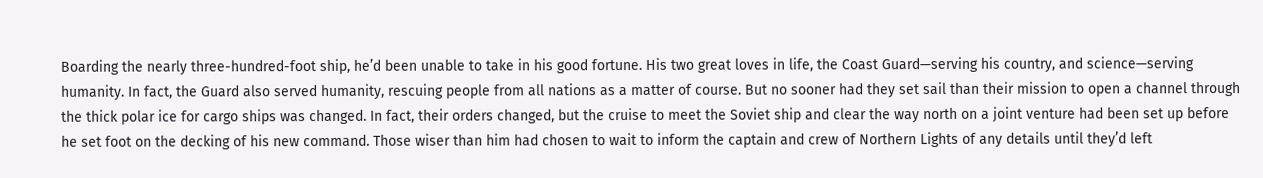Boarding the nearly three-hundred-foot ship, he’d been unable to take in his good fortune. His two great loves in life, the Coast Guard—serving his country, and science—serving humanity. In fact, the Guard also served humanity, rescuing people from all nations as a matter of course. But no sooner had they set sail than their mission to open a channel through the thick polar ice for cargo ships was changed. In fact, their orders changed, but the cruise to meet the Soviet ship and clear the way north on a joint venture had been set up before he set foot on the decking of his new command. Those wiser than him had chosen to wait to inform the captain and crew of Northern Lights of any details until they’d left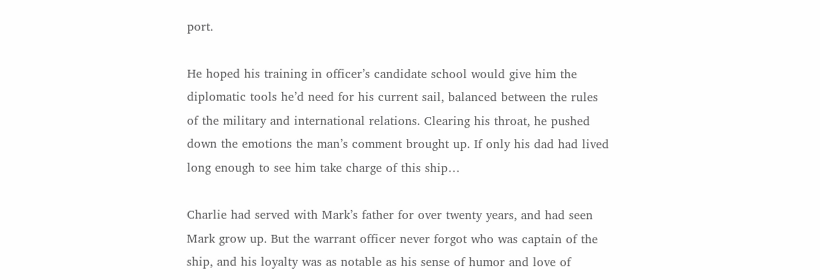port.

He hoped his training in officer’s candidate school would give him the diplomatic tools he’d need for his current sail, balanced between the rules of the military and international relations. Clearing his throat, he pushed down the emotions the man’s comment brought up. If only his dad had lived long enough to see him take charge of this ship…

Charlie had served with Mark’s father for over twenty years, and had seen Mark grow up. But the warrant officer never forgot who was captain of the ship, and his loyalty was as notable as his sense of humor and love of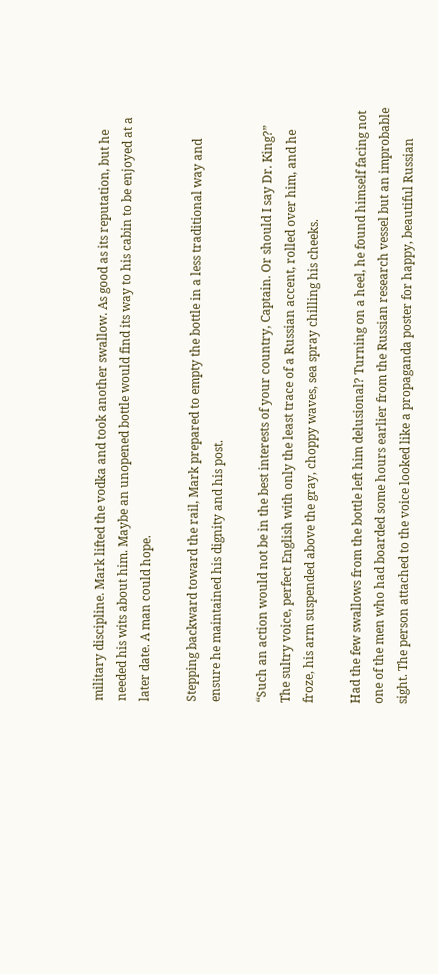military discipline. Mark lifted the vodka and took another swallow. As good as its reputation, but he needed his wits about him. Maybe an unopened bottle would find its way to his cabin to be enjoyed at a later date. A man could hope.

Stepping backward toward the rail, Mark prepared to empty the bottle in a less traditional way and ensure he maintained his dignity and his post.

“Such an action would not be in the best interests of your country, Captain. Or should I say Dr. King?” The sultry voice, perfect English with only the least trace of a Russian accent, rolled over him, and he froze, his arm suspended above the gray, choppy waves, sea spray chilling his cheeks.

Had the few swallows from the bottle left him delusional? Turning on a heel, he found himself facing not one of the men who had boarded some hours earlier from the Russian research vessel but an improbable sight. The person attached to the voice looked like a propaganda poster for happy, beautiful Russian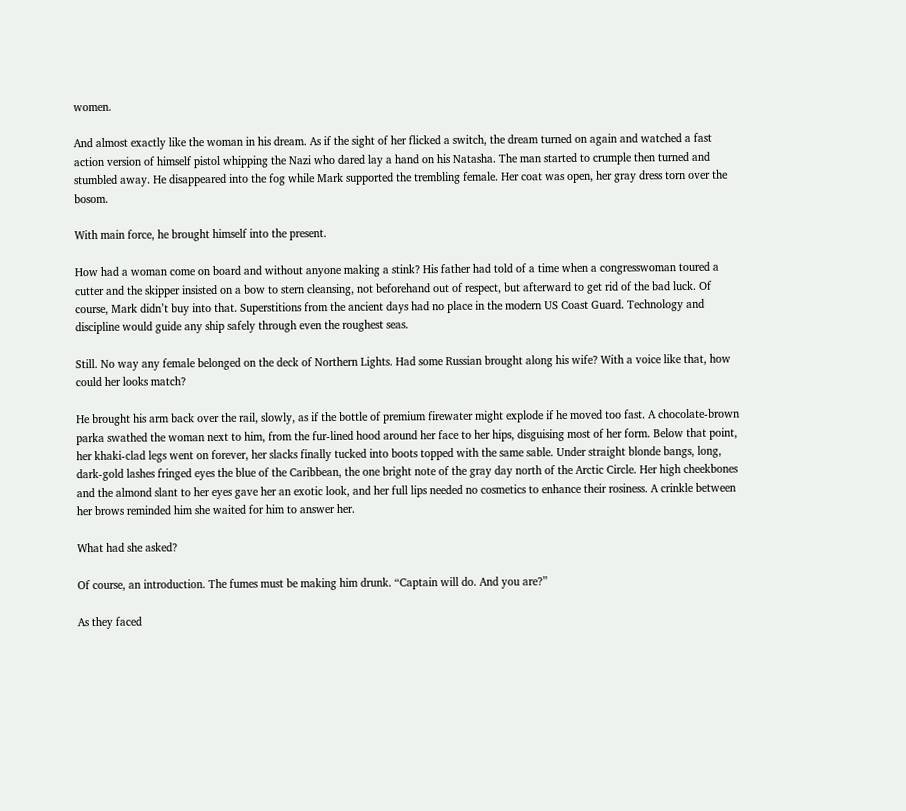women.

And almost exactly like the woman in his dream. As if the sight of her flicked a switch, the dream turned on again and watched a fast action version of himself pistol whipping the Nazi who dared lay a hand on his Natasha. The man started to crumple then turned and stumbled away. He disappeared into the fog while Mark supported the trembling female. Her coat was open, her gray dress torn over the bosom.

With main force, he brought himself into the present.

How had a woman come on board and without anyone making a stink? His father had told of a time when a congresswoman toured a cutter and the skipper insisted on a bow to stern cleansing, not beforehand out of respect, but afterward to get rid of the bad luck. Of course, Mark didn’t buy into that. Superstitions from the ancient days had no place in the modern US Coast Guard. Technology and discipline would guide any ship safely through even the roughest seas.

Still. No way any female belonged on the deck of Northern Lights. Had some Russian brought along his wife? With a voice like that, how could her looks match?

He brought his arm back over the rail, slowly, as if the bottle of premium firewater might explode if he moved too fast. A chocolate-brown parka swathed the woman next to him, from the fur-lined hood around her face to her hips, disguising most of her form. Below that point, her khaki-clad legs went on forever, her slacks finally tucked into boots topped with the same sable. Under straight blonde bangs, long, dark-gold lashes fringed eyes the blue of the Caribbean, the one bright note of the gray day north of the Arctic Circle. Her high cheekbones and the almond slant to her eyes gave her an exotic look, and her full lips needed no cosmetics to enhance their rosiness. A crinkle between her brows reminded him she waited for him to answer her.

What had she asked?

Of course, an introduction. The fumes must be making him drunk. “Captain will do. And you are?”

As they faced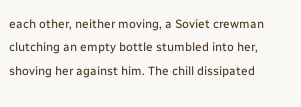each other, neither moving, a Soviet crewman clutching an empty bottle stumbled into her, shoving her against him. The chill dissipated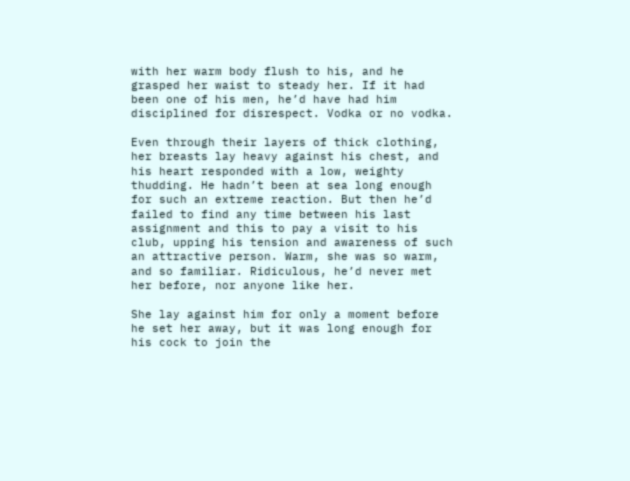with her warm body flush to his, and he grasped her waist to steady her. If it had been one of his men, he’d have had him disciplined for disrespect. Vodka or no vodka.

Even through their layers of thick clothing, her breasts lay heavy against his chest, and his heart responded with a low, weighty thudding. He hadn’t been at sea long enough for such an extreme reaction. But then he’d failed to find any time between his last assignment and this to pay a visit to his club, upping his tension and awareness of such an attractive person. Warm, she was so warm, and so familiar. Ridiculous, he’d never met her before, nor anyone like her.

She lay against him for only a moment before he set her away, but it was long enough for his cock to join the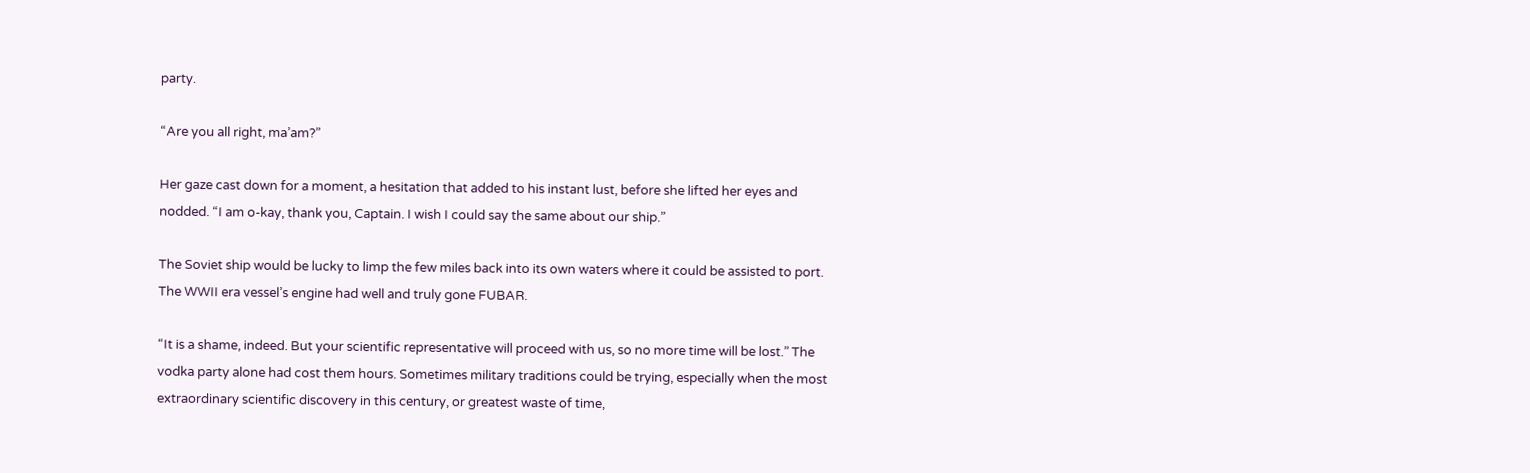party.

“Are you all right, ma’am?”

Her gaze cast down for a moment, a hesitation that added to his instant lust, before she lifted her eyes and nodded. “I am o-kay, thank you, Captain. I wish I could say the same about our ship.”

The Soviet ship would be lucky to limp the few miles back into its own waters where it could be assisted to port. The WWII era vessel’s engine had well and truly gone FUBAR.

“It is a shame, indeed. But your scientific representative will proceed with us, so no more time will be lost.” The vodka party alone had cost them hours. Sometimes military traditions could be trying, especially when the most extraordinary scientific discovery in this century, or greatest waste of time,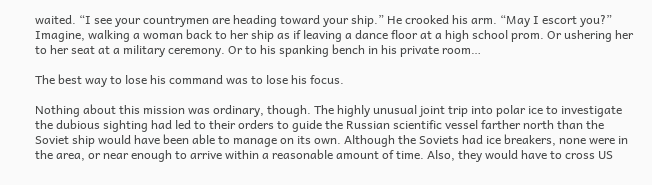waited. “I see your countrymen are heading toward your ship.” He crooked his arm. “May I escort you?” Imagine, walking a woman back to her ship as if leaving a dance floor at a high school prom. Or ushering her to her seat at a military ceremony. Or to his spanking bench in his private room…

The best way to lose his command was to lose his focus.

Nothing about this mission was ordinary, though. The highly unusual joint trip into polar ice to investigate the dubious sighting had led to their orders to guide the Russian scientific vessel farther north than the Soviet ship would have been able to manage on its own. Although the Soviets had ice breakers, none were in the area, or near enough to arrive within a reasonable amount of time. Also, they would have to cross US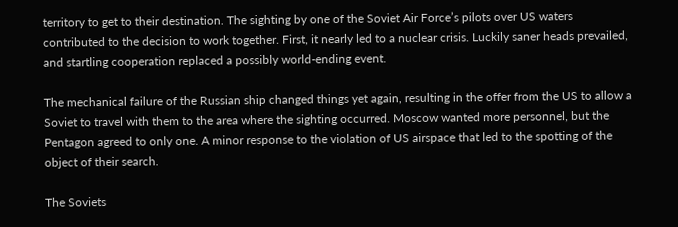territory to get to their destination. The sighting by one of the Soviet Air Force’s pilots over US waters contributed to the decision to work together. First, it nearly led to a nuclear crisis. Luckily saner heads prevailed, and startling cooperation replaced a possibly world-ending event.

The mechanical failure of the Russian ship changed things yet again, resulting in the offer from the US to allow a Soviet to travel with them to the area where the sighting occurred. Moscow wanted more personnel, but the Pentagon agreed to only one. A minor response to the violation of US airspace that led to the spotting of the object of their search.

The Soviets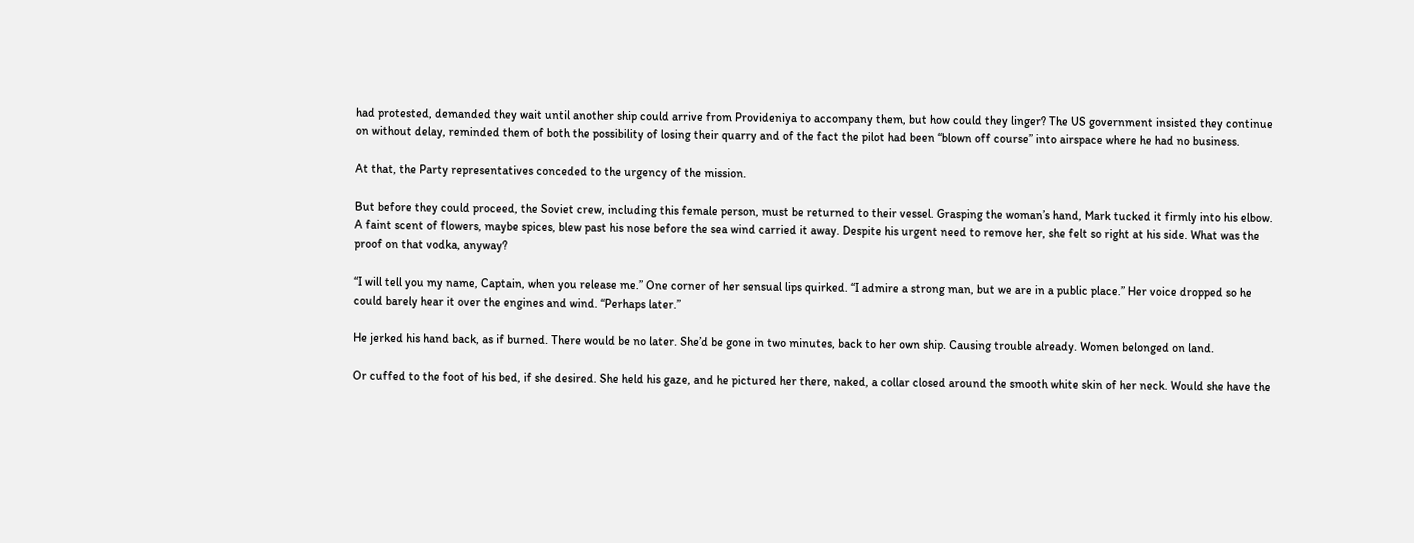had protested, demanded they wait until another ship could arrive from Provideniya to accompany them, but how could they linger? The US government insisted they continue on without delay, reminded them of both the possibility of losing their quarry and of the fact the pilot had been “blown off course” into airspace where he had no business.

At that, the Party representatives conceded to the urgency of the mission.

But before they could proceed, the Soviet crew, including this female person, must be returned to their vessel. Grasping the woman’s hand, Mark tucked it firmly into his elbow. A faint scent of flowers, maybe spices, blew past his nose before the sea wind carried it away. Despite his urgent need to remove her, she felt so right at his side. What was the proof on that vodka, anyway?

“I will tell you my name, Captain, when you release me.” One corner of her sensual lips quirked. “I admire a strong man, but we are in a public place.” Her voice dropped so he could barely hear it over the engines and wind. “Perhaps later.”

He jerked his hand back, as if burned. There would be no later. She’d be gone in two minutes, back to her own ship. Causing trouble already. Women belonged on land.

Or cuffed to the foot of his bed, if she desired. She held his gaze, and he pictured her there, naked, a collar closed around the smooth white skin of her neck. Would she have the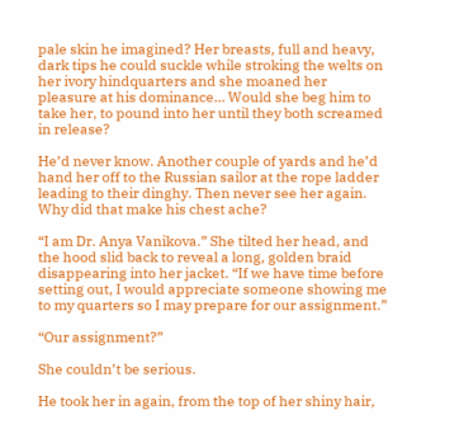pale skin he imagined? Her breasts, full and heavy, dark tips he could suckle while stroking the welts on her ivory hindquarters and she moaned her pleasure at his dominance… Would she beg him to take her, to pound into her until they both screamed in release?

He’d never know. Another couple of yards and he’d hand her off to the Russian sailor at the rope ladder leading to their dinghy. Then never see her again. Why did that make his chest ache?

“I am Dr. Anya Vanikova.” She tilted her head, and the hood slid back to reveal a long, golden braid disappearing into her jacket. “If we have time before setting out, I would appreciate someone showing me to my quarters so I may prepare for our assignment.”

“Our assignment?”

She couldn’t be serious.

He took her in again, from the top of her shiny hair,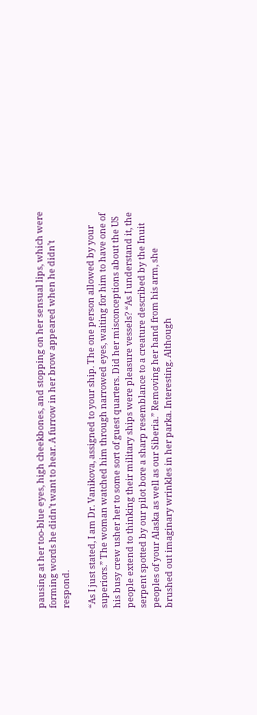pausing at her too-blue eyes, high cheekbones, and stopping on her sensual lips, which were forming words he didn’t want to hear. A furrow in her brow appeared when he didn’t respond.

“As I just stated, I am Dr. Vanikova, assigned to your ship. The one person allowed by your superiors.” The woman watched him through narrowed eyes, waiting for him to have one of his busy crew usher her to some sort of guest quarters. Did her misconceptions about the US people extend to thinking their military ships were pleasure vessels? “As I understand it, the serpent spotted by our pilot bore a sharp resemblance to a creature described by the Inuit peoples of your Alaska as well as our Siberia.” Removing her hand from his arm, she brushed out imaginary wrinkles in her parka. Interesting. Although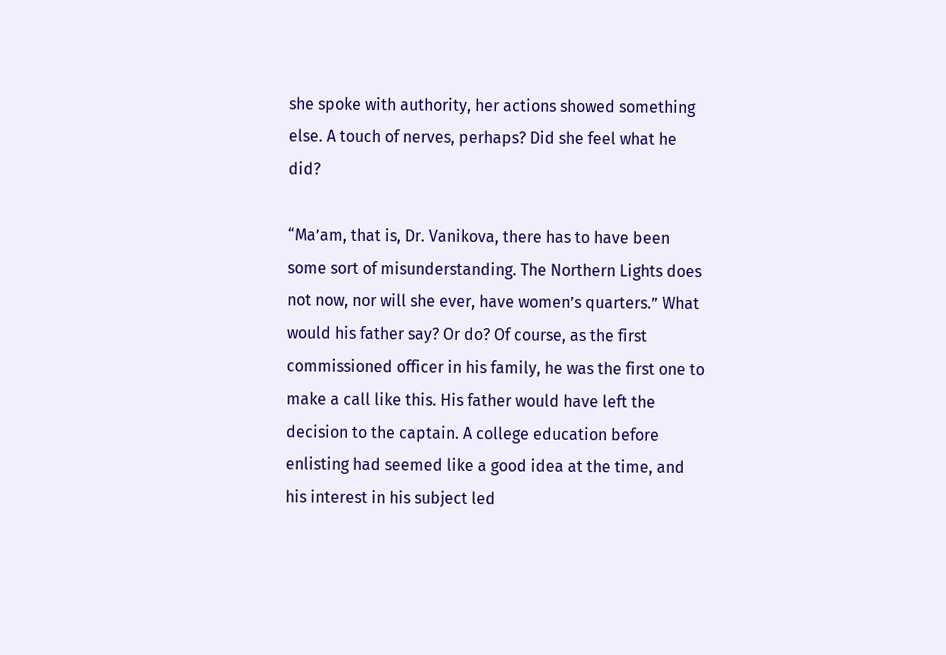she spoke with authority, her actions showed something else. A touch of nerves, perhaps? Did she feel what he did?

“Ma’am, that is, Dr. Vanikova, there has to have been some sort of misunderstanding. The Northern Lights does not now, nor will she ever, have women’s quarters.” What would his father say? Or do? Of course, as the first commissioned officer in his family, he was the first one to make a call like this. His father would have left the decision to the captain. A college education before enlisting had seemed like a good idea at the time, and his interest in his subject led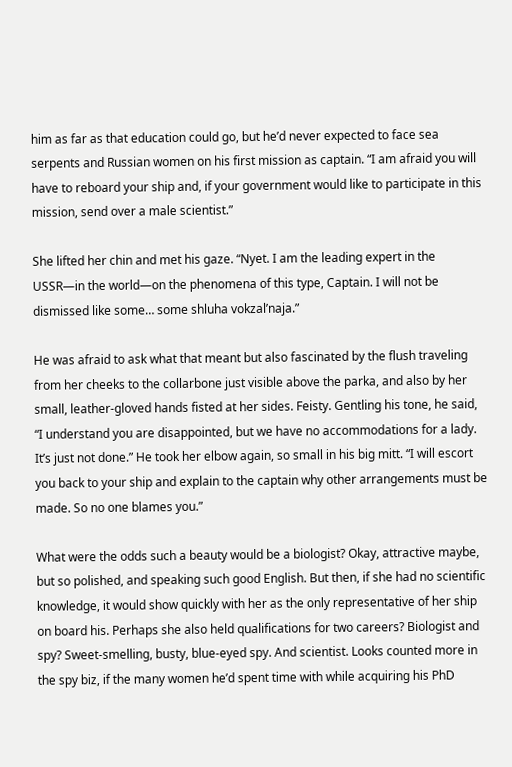him as far as that education could go, but he’d never expected to face sea serpents and Russian women on his first mission as captain. “I am afraid you will have to reboard your ship and, if your government would like to participate in this mission, send over a male scientist.”

She lifted her chin and met his gaze. “Nyet. I am the leading expert in the USSR—in the world—on the phenomena of this type, Captain. I will not be dismissed like some… some shluha vokzal’naja.”

He was afraid to ask what that meant but also fascinated by the flush traveling from her cheeks to the collarbone just visible above the parka, and also by her small, leather-gloved hands fisted at her sides. Feisty. Gentling his tone, he said, “I understand you are disappointed, but we have no accommodations for a lady. It’s just not done.” He took her elbow again, so small in his big mitt. “I will escort you back to your ship and explain to the captain why other arrangements must be made. So no one blames you.”

What were the odds such a beauty would be a biologist? Okay, attractive maybe, but so polished, and speaking such good English. But then, if she had no scientific knowledge, it would show quickly with her as the only representative of her ship on board his. Perhaps she also held qualifications for two careers? Biologist and spy? Sweet-smelling, busty, blue-eyed spy. And scientist. Looks counted more in the spy biz, if the many women he’d spent time with while acquiring his PhD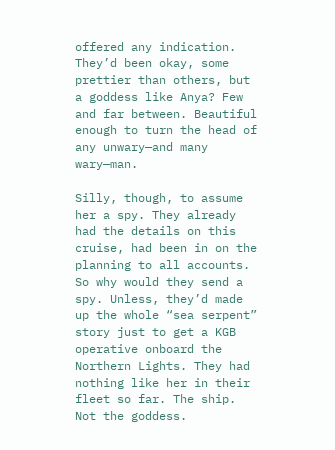offered any indication. They’d been okay, some prettier than others, but a goddess like Anya? Few and far between. Beautiful enough to turn the head of any unwary—and many wary—man.

Silly, though, to assume her a spy. They already had the details on this cruise, had been in on the planning to all accounts. So why would they send a spy. Unless, they’d made up the whole “sea serpent” story just to get a KGB operative onboard the Northern Lights. They had nothing like her in their fleet so far. The ship. Not the goddess.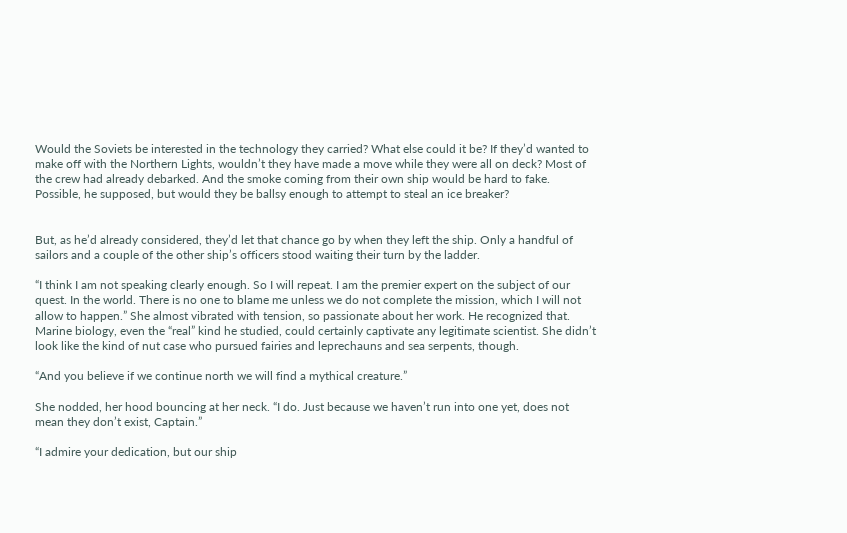Would the Soviets be interested in the technology they carried? What else could it be? If they’d wanted to make off with the Northern Lights, wouldn’t they have made a move while they were all on deck? Most of the crew had already debarked. And the smoke coming from their own ship would be hard to fake. Possible, he supposed, but would they be ballsy enough to attempt to steal an ice breaker?


But, as he’d already considered, they’d let that chance go by when they left the ship. Only a handful of sailors and a couple of the other ship’s officers stood waiting their turn by the ladder.

“I think I am not speaking clearly enough. So I will repeat. I am the premier expert on the subject of our quest. In the world. There is no one to blame me unless we do not complete the mission, which I will not allow to happen.” She almost vibrated with tension, so passionate about her work. He recognized that. Marine biology, even the “real” kind he studied, could certainly captivate any legitimate scientist. She didn’t look like the kind of nut case who pursued fairies and leprechauns and sea serpents, though.

“And you believe if we continue north we will find a mythical creature.”

She nodded, her hood bouncing at her neck. “I do. Just because we haven’t run into one yet, does not mean they don’t exist, Captain.”

“I admire your dedication, but our ship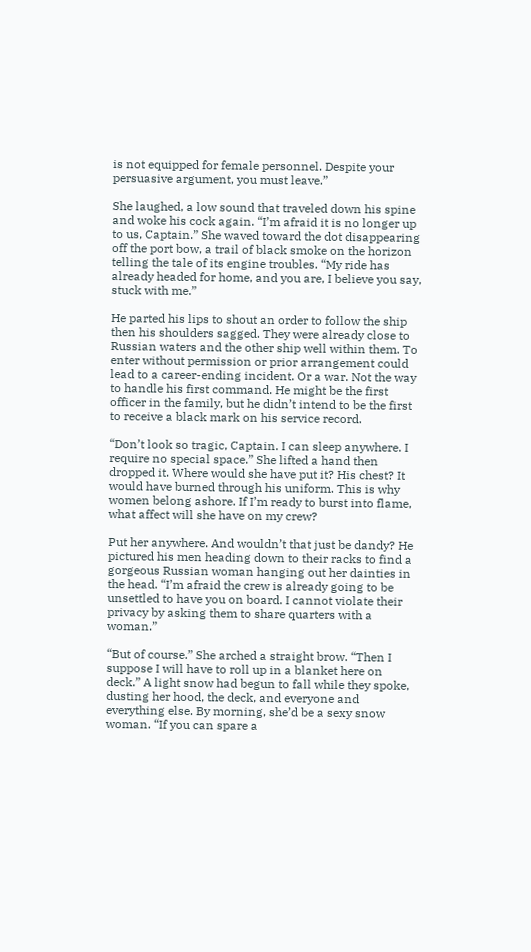is not equipped for female personnel. Despite your persuasive argument, you must leave.”

She laughed, a low sound that traveled down his spine and woke his cock again. “I’m afraid it is no longer up to us, Captain.” She waved toward the dot disappearing off the port bow, a trail of black smoke on the horizon telling the tale of its engine troubles. “My ride has already headed for home, and you are, I believe you say, stuck with me.”

He parted his lips to shout an order to follow the ship then his shoulders sagged. They were already close to Russian waters and the other ship well within them. To enter without permission or prior arrangement could lead to a career-ending incident. Or a war. Not the way to handle his first command. He might be the first officer in the family, but he didn’t intend to be the first to receive a black mark on his service record.

“Don’t look so tragic, Captain. I can sleep anywhere. I require no special space.” She lifted a hand then dropped it. Where would she have put it? His chest? It would have burned through his uniform. This is why women belong ashore. If I’m ready to burst into flame, what affect will she have on my crew?

Put her anywhere. And wouldn’t that just be dandy? He pictured his men heading down to their racks to find a gorgeous Russian woman hanging out her dainties in the head. “I’m afraid the crew is already going to be unsettled to have you on board. I cannot violate their privacy by asking them to share quarters with a woman.”

“But of course.” She arched a straight brow. “Then I suppose I will have to roll up in a blanket here on deck.” A light snow had begun to fall while they spoke, dusting her hood, the deck, and everyone and everything else. By morning, she’d be a sexy snow woman. “If you can spare a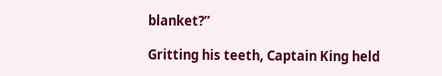blanket?”

Gritting his teeth, Captain King held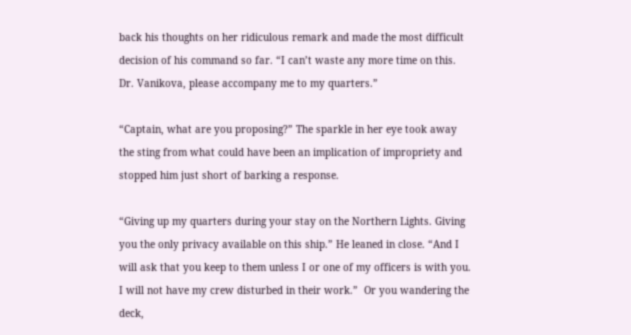back his thoughts on her ridiculous remark and made the most difficult decision of his command so far. “I can’t waste any more time on this. Dr. Vanikova, please accompany me to my quarters.”

“Captain, what are you proposing?” The sparkle in her eye took away the sting from what could have been an implication of impropriety and stopped him just short of barking a response.

“Giving up my quarters during your stay on the Northern Lights. Giving you the only privacy available on this ship.” He leaned in close. “And I will ask that you keep to them unless I or one of my officers is with you. I will not have my crew disturbed in their work.”  Or you wandering the deck,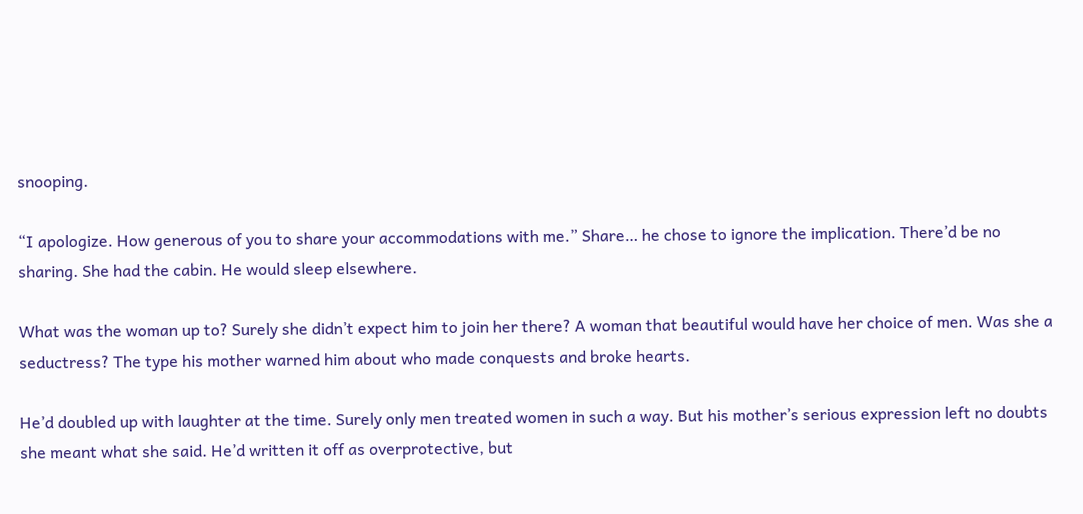snooping.

“I apologize. How generous of you to share your accommodations with me.” Share… he chose to ignore the implication. There’d be no sharing. She had the cabin. He would sleep elsewhere.

What was the woman up to? Surely she didn’t expect him to join her there? A woman that beautiful would have her choice of men. Was she a seductress? The type his mother warned him about who made conquests and broke hearts.

He’d doubled up with laughter at the time. Surely only men treated women in such a way. But his mother’s serious expression left no doubts she meant what she said. He’d written it off as overprotective, but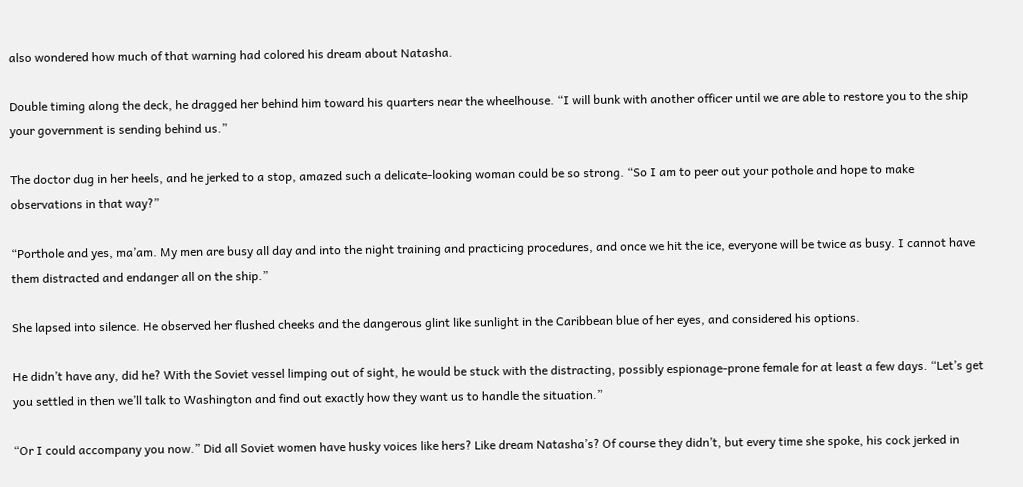also wondered how much of that warning had colored his dream about Natasha.

Double timing along the deck, he dragged her behind him toward his quarters near the wheelhouse. “I will bunk with another officer until we are able to restore you to the ship your government is sending behind us.”

The doctor dug in her heels, and he jerked to a stop, amazed such a delicate-looking woman could be so strong. “So I am to peer out your pothole and hope to make observations in that way?”

“Porthole and yes, ma’am. My men are busy all day and into the night training and practicing procedures, and once we hit the ice, everyone will be twice as busy. I cannot have them distracted and endanger all on the ship.”

She lapsed into silence. He observed her flushed cheeks and the dangerous glint like sunlight in the Caribbean blue of her eyes, and considered his options.

He didn’t have any, did he? With the Soviet vessel limping out of sight, he would be stuck with the distracting, possibly espionage-prone female for at least a few days. “Let’s get you settled in then we’ll talk to Washington and find out exactly how they want us to handle the situation.”

“Or I could accompany you now.” Did all Soviet women have husky voices like hers? Like dream Natasha’s? Of course they didn’t, but every time she spoke, his cock jerked in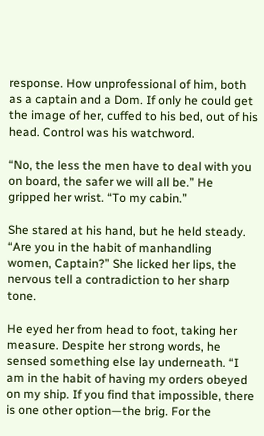response. How unprofessional of him, both as a captain and a Dom. If only he could get the image of her, cuffed to his bed, out of his head. Control was his watchword.

“No, the less the men have to deal with you on board, the safer we will all be.” He gripped her wrist. “To my cabin.”

She stared at his hand, but he held steady. “Are you in the habit of manhandling women, Captain?” She licked her lips, the nervous tell a contradiction to her sharp tone.

He eyed her from head to foot, taking her measure. Despite her strong words, he sensed something else lay underneath. “I am in the habit of having my orders obeyed on my ship. If you find that impossible, there is one other option—the brig. For the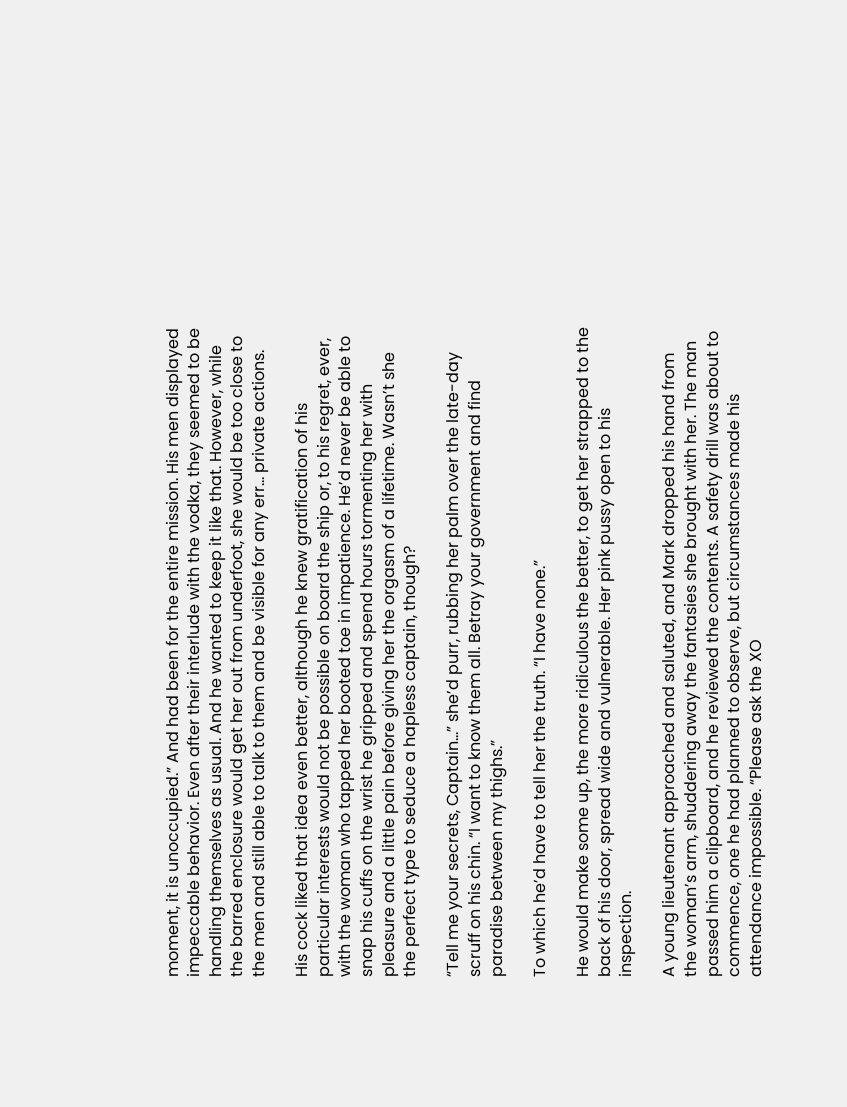moment, it is unoccupied.” And had been for the entire mission. His men displayed impeccable behavior. Even after their interlude with the vodka, they seemed to be handling themselves as usual. And he wanted to keep it like that. However, while the barred enclosure would get her out from underfoot, she would be too close to the men and still able to talk to them and be visible for any err… private actions.

His cock liked that idea even better, although he knew gratification of his particular interests would not be possible on board the ship or, to his regret, ever, with the woman who tapped her booted toe in impatience. He’d never be able to snap his cuffs on the wrist he gripped and spend hours tormenting her with pleasure and a little pain before giving her the orgasm of a lifetime. Wasn’t she the perfect type to seduce a hapless captain, though?

“Tell me your secrets, Captain…” she’d purr, rubbing her palm over the late-day scruff on his chin. “I want to know them all. Betray your government and find paradise between my thighs.”

To which he’d have to tell her the truth. “I have none.”

He would make some up, the more ridiculous the better, to get her strapped to the back of his door, spread wide and vulnerable. Her pink pussy open to his inspection.

A young lieutenant approached and saluted, and Mark dropped his hand from the woman’s arm, shuddering away the fantasies she brought with her. The man passed him a clipboard, and he reviewed the contents. A safety drill was about to commence, one he had planned to observe, but circumstances made his attendance impossible. “Please ask the XO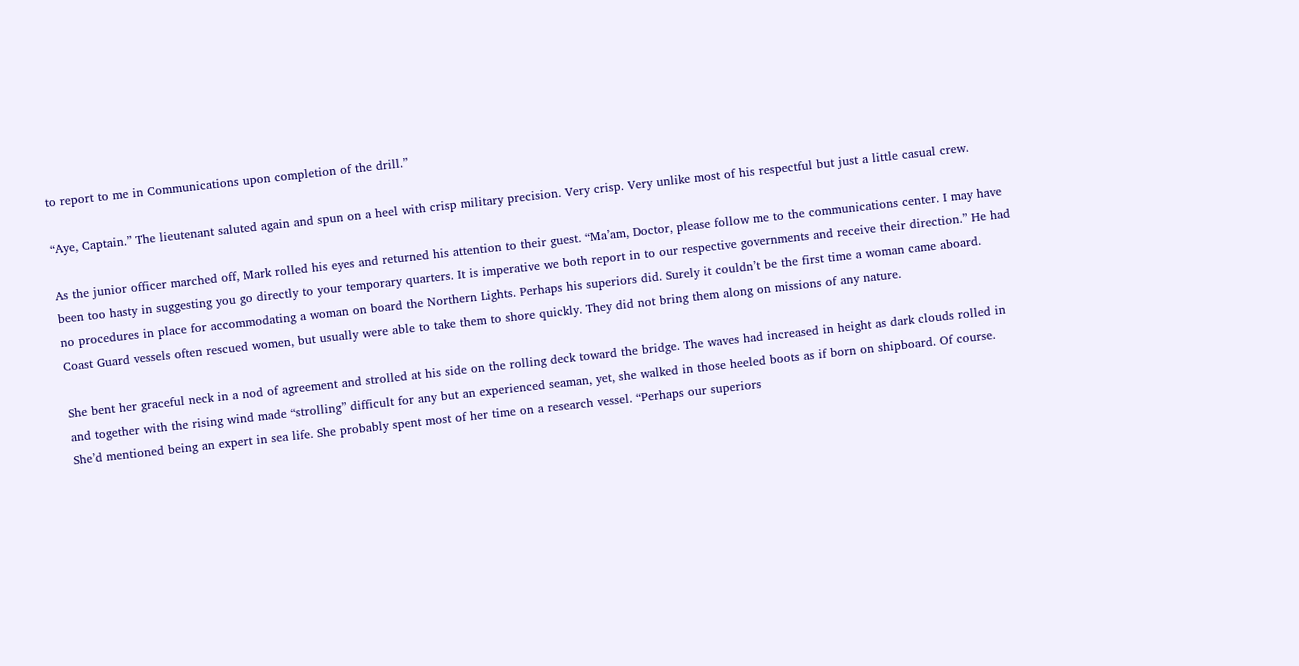to report to me in Communications upon completion of the drill.”

“Aye, Captain.” The lieutenant saluted again and spun on a heel with crisp military precision. Very crisp. Very unlike most of his respectful but just a little casual crew.

As the junior officer marched off, Mark rolled his eyes and returned his attention to their guest. “Ma’am, Doctor, please follow me to the communications center. I may have been too hasty in suggesting you go directly to your temporary quarters. It is imperative we both report in to our respective governments and receive their direction.” He had no procedures in place for accommodating a woman on board the Northern Lights. Perhaps his superiors did. Surely it couldn’t be the first time a woman came aboard. Coast Guard vessels often rescued women, but usually were able to take them to shore quickly. They did not bring them along on missions of any nature.

She bent her graceful neck in a nod of agreement and strolled at his side on the rolling deck toward the bridge. The waves had increased in height as dark clouds rolled in and together with the rising wind made “strolling” difficult for any but an experienced seaman, yet, she walked in those heeled boots as if born on shipboard. Of course. She’d mentioned being an expert in sea life. She probably spent most of her time on a research vessel. “Perhaps our superiors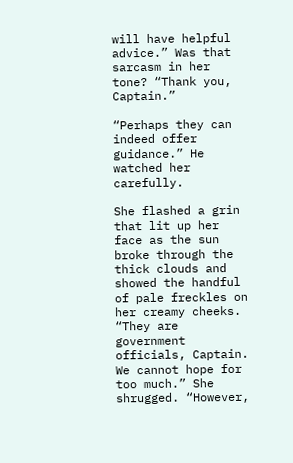will have helpful advice.” Was that sarcasm in her tone? “Thank you, Captain.”

“Perhaps they can indeed offer guidance.” He watched her carefully.

She flashed a grin that lit up her face as the sun broke through the thick clouds and showed the handful of pale freckles on her creamy cheeks. “They are government officials, Captain. We cannot hope for too much.” She shrugged. “However,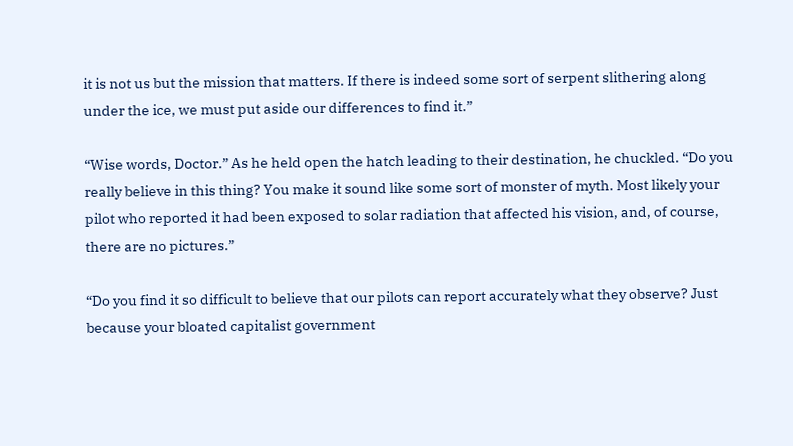it is not us but the mission that matters. If there is indeed some sort of serpent slithering along under the ice, we must put aside our differences to find it.”

“Wise words, Doctor.” As he held open the hatch leading to their destination, he chuckled. “Do you really believe in this thing? You make it sound like some sort of monster of myth. Most likely your pilot who reported it had been exposed to solar radiation that affected his vision, and, of course, there are no pictures.”

“Do you find it so difficult to believe that our pilots can report accurately what they observe? Just because your bloated capitalist government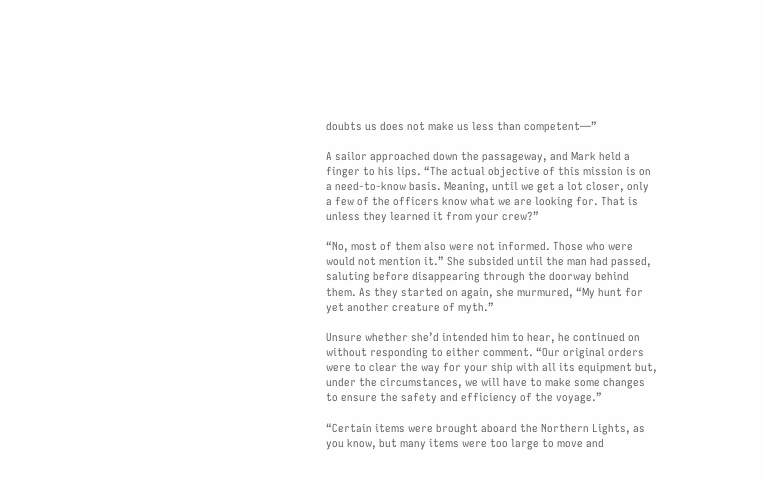doubts us does not make us less than competent—”

A sailor approached down the passageway, and Mark held a finger to his lips. “The actual objective of this mission is on a need-to-know basis. Meaning, until we get a lot closer, only a few of the officers know what we are looking for. That is unless they learned it from your crew?”

“No, most of them also were not informed. Those who were would not mention it.” She subsided until the man had passed, saluting before disappearing through the doorway behind them. As they started on again, she murmured, “My hunt for yet another creature of myth.”

Unsure whether she’d intended him to hear, he continued on without responding to either comment. “Our original orders were to clear the way for your ship with all its equipment but, under the circumstances, we will have to make some changes to ensure the safety and efficiency of the voyage.”

“Certain items were brought aboard the Northern Lights, as you know, but many items were too large to move and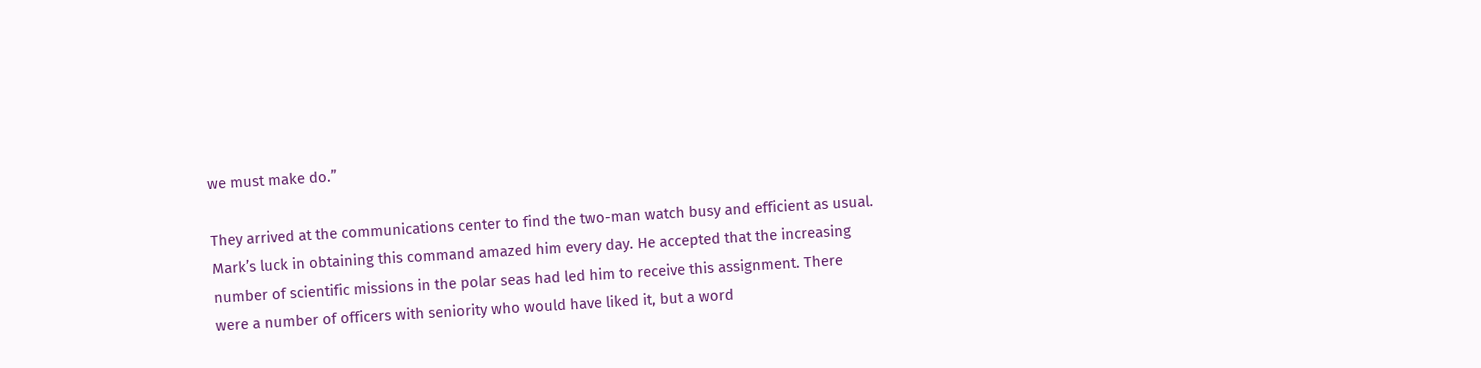we must make do.”

They arrived at the communications center to find the two-man watch busy and efficient as usual. Mark’s luck in obtaining this command amazed him every day. He accepted that the increasing number of scientific missions in the polar seas had led him to receive this assignment. There were a number of officers with seniority who would have liked it, but a word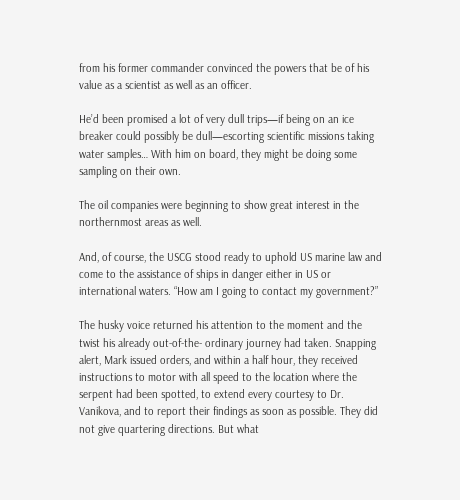from his former commander convinced the powers that be of his value as a scientist as well as an officer.

He’d been promised a lot of very dull trips—if being on an ice breaker could possibly be dull—escorting scientific missions taking water samples… With him on board, they might be doing some sampling on their own.

The oil companies were beginning to show great interest in the northernmost areas as well.

And, of course, the USCG stood ready to uphold US marine law and come to the assistance of ships in danger either in US or international waters. “How am I going to contact my government?”

The husky voice returned his attention to the moment and the twist his already out-of-the- ordinary journey had taken. Snapping alert, Mark issued orders, and within a half hour, they received instructions to motor with all speed to the location where the serpent had been spotted, to extend every courtesy to Dr. Vanikova, and to report their findings as soon as possible. They did not give quartering directions. But what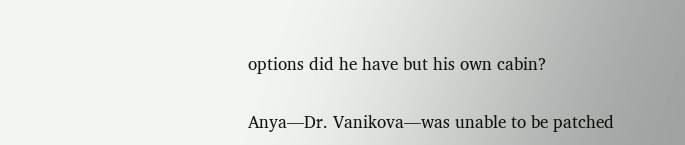options did he have but his own cabin?

Anya—Dr. Vanikova—was unable to be patched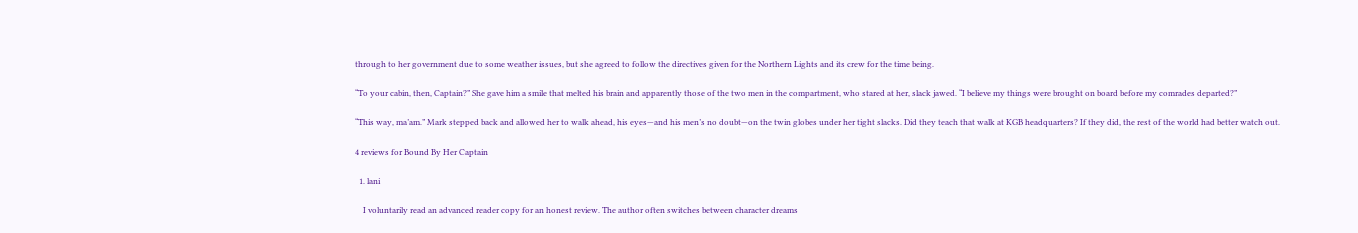through to her government due to some weather issues, but she agreed to follow the directives given for the Northern Lights and its crew for the time being.

“To your cabin, then, Captain?” She gave him a smile that melted his brain and apparently those of the two men in the compartment, who stared at her, slack jawed. “I believe my things were brought on board before my comrades departed?”

“This way, ma’am.” Mark stepped back and allowed her to walk ahead, his eyes—and his men’s no doubt—on the twin globes under her tight slacks. Did they teach that walk at KGB headquarters? If they did, the rest of the world had better watch out.

4 reviews for Bound By Her Captain

  1. lani

    I voluntarily read an advanced reader copy for an honest review. The author often switches between character dreams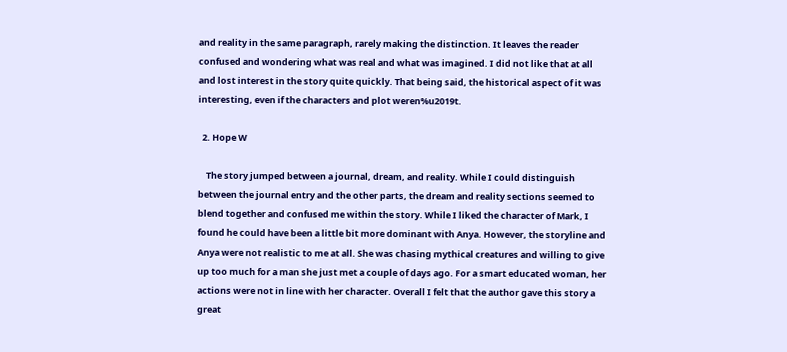and reality in the same paragraph, rarely making the distinction. It leaves the reader confused and wondering what was real and what was imagined. I did not like that at all and lost interest in the story quite quickly. That being said, the historical aspect of it was interesting, even if the characters and plot weren%u2019t.

  2. Hope W

    The story jumped between a journal, dream, and reality. While I could distinguish between the journal entry and the other parts, the dream and reality sections seemed to blend together and confused me within the story. While I liked the character of Mark, I found he could have been a little bit more dominant with Anya. However, the storyline and Anya were not realistic to me at all. She was chasing mythical creatures and willing to give up too much for a man she just met a couple of days ago. For a smart educated woman, her actions were not in line with her character. Overall I felt that the author gave this story a great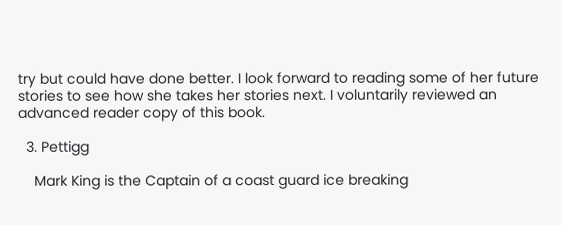try but could have done better. I look forward to reading some of her future stories to see how she takes her stories next. I voluntarily reviewed an advanced reader copy of this book.

  3. Pettigg

    Mark King is the Captain of a coast guard ice breaking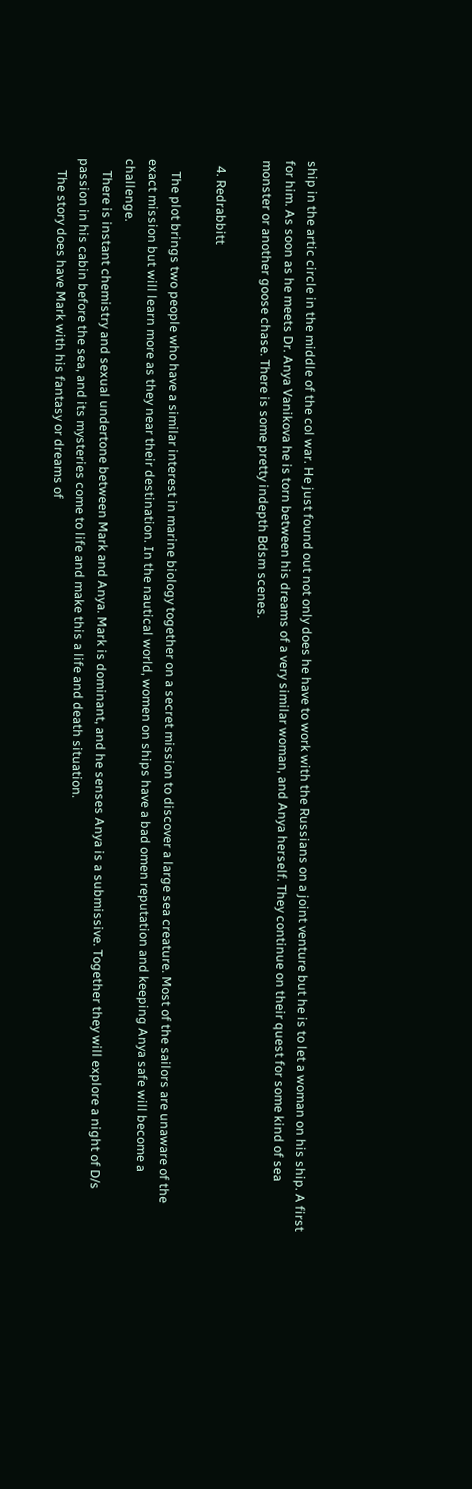ship in the artic circle in the middle of the col war. He just found out not only does he have to work with the Russians on a joint venture but he is to let a woman on his ship. A first for him. As soon as he meets Dr. Anya Vanikova he is torn between his dreams of a very similar woman, and Anya herself. They continue on their quest for some kind of sea monster or another goose chase. There is some pretty indepth Bdsm scenes.

  4. Redrabbitt

    The plot brings two people who have a similar interest in marine biology together on a secret mission to discover a large sea creature. Most of the sailors are unaware of the exact mission but will learn more as they near their destination. In the nautical world, women on ships have a bad omen reputation and keeping Anya safe will become a challenge.
    There is instant chemistry and sexual undertone between Mark and Anya. Mark is dominant, and he senses Anya is a submissive. Together they will explore a night of D/s passion in his cabin before the sea, and its mysteries come to life and make this a life and death situation.
    The story does have Mark with his fantasy or dreams of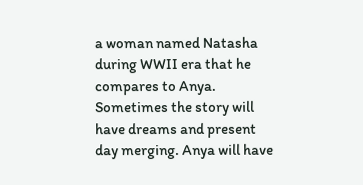a woman named Natasha during WWII era that he compares to Anya. Sometimes the story will have dreams and present day merging. Anya will have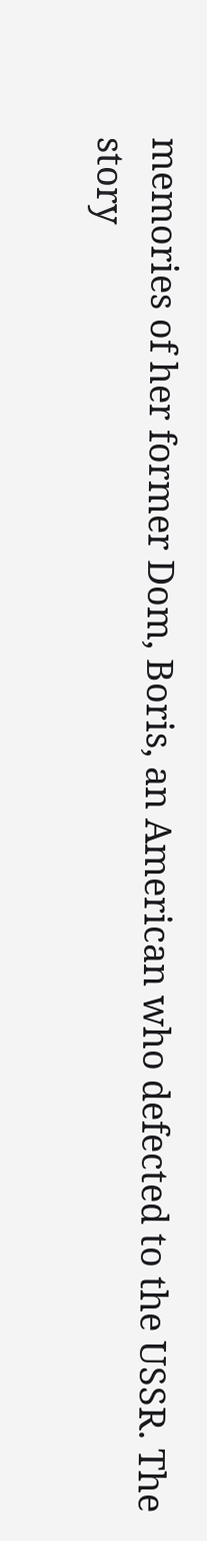memories of her former Dom, Boris, an American who defected to the USSR. The story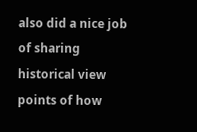also did a nice job of sharing historical view points of how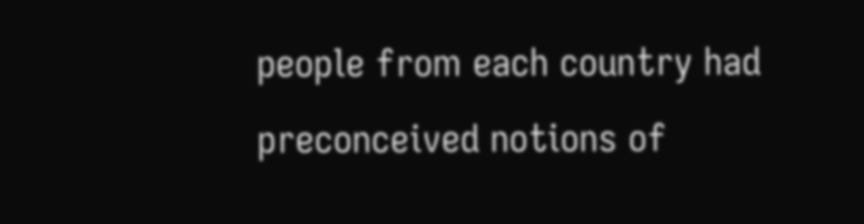people from each country had preconceived notions of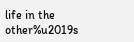life in the other%u2019s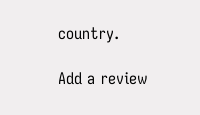country.

Add a review